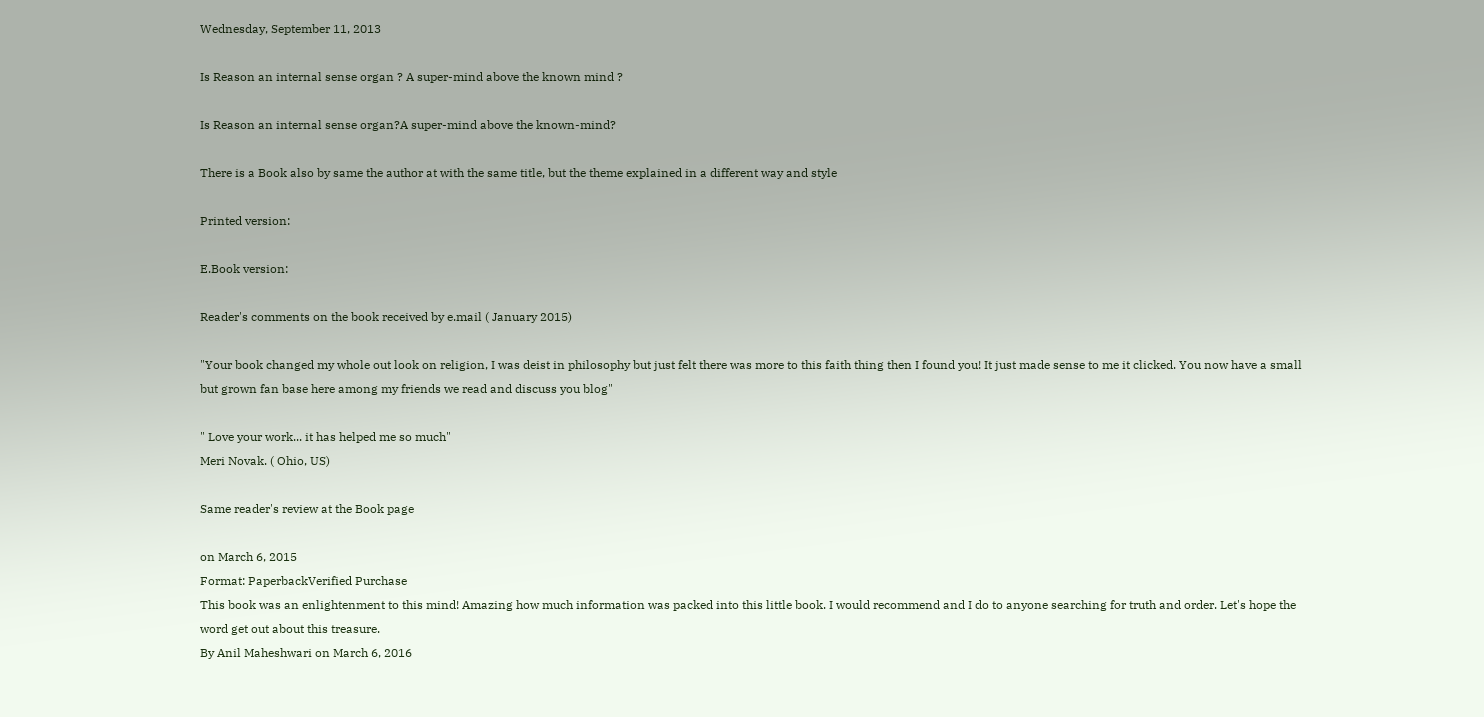Wednesday, September 11, 2013

Is Reason an internal sense organ ? A super-mind above the known mind ?

Is Reason an internal sense organ?A super-mind above the known-mind?

There is a Book also by same the author at with the same title, but the theme explained in a different way and style

Printed version:

E.Book version:

Reader's comments on the book received by e.mail ( January 2015)

"Your book changed my whole out look on religion, I was deist in philosophy but just felt there was more to this faith thing then I found you! It just made sense to me it clicked. You now have a small but grown fan base here among my friends we read and discuss you blog"

" Love your work... it has helped me so much"
Meri Novak. ( Ohio, US)

Same reader's review at the Book page

on March 6, 2015
Format: PaperbackVerified Purchase
This book was an enlightenment to this mind! Amazing how much information was packed into this little book. I would recommend and I do to anyone searching for truth and order. Let's hope the word get out about this treasure.
By Anil Maheshwari on March 6, 2016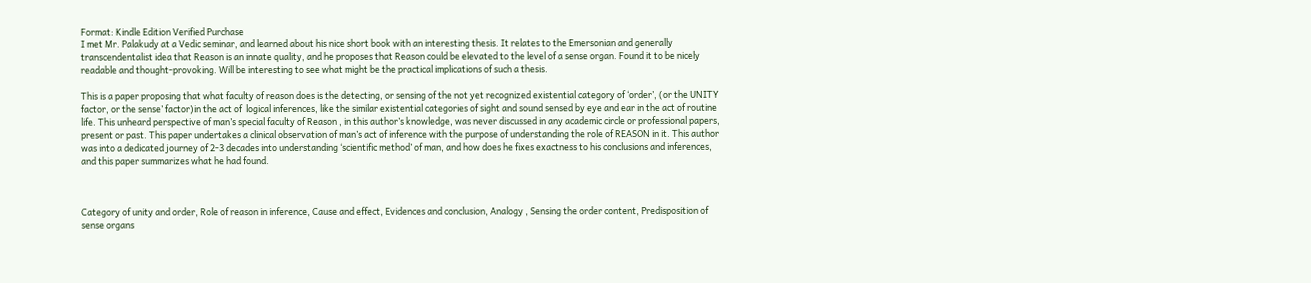Format: Kindle Edition Verified Purchase
I met Mr. Palakudy at a Vedic seminar, and learned about his nice short book with an interesting thesis. It relates to the Emersonian and generally transcendentalist idea that Reason is an innate quality, and he proposes that Reason could be elevated to the level of a sense organ. Found it to be nicely readable and thought-provoking. Will be interesting to see what might be the practical implications of such a thesis.

This is a paper proposing that what faculty of reason does is the detecting, or sensing of the not yet recognized existential category of ‘order’, (or the UNITY factor, or the sense’ factor)in the act of  logical inferences, like the similar existential categories of sight and sound sensed by eye and ear in the act of routine life. This unheard perspective of man’s special faculty of Reason , in this author’s knowledge, was never discussed in any academic circle or professional papers, present or past. This paper undertakes a clinical observation of man’s act of inference with the purpose of understanding the role of REASON in it. This author was into a dedicated journey of 2-3 decades into understanding ‘scientific method’ of man, and how does he fixes exactness to his conclusions and inferences, and this paper summarizes what he had found.



Category of unity and order, Role of reason in inference, Cause and effect, Evidences and conclusion, Analogy , Sensing the order content, Predisposition of sense organs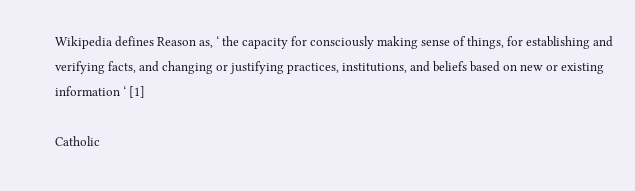Wikipedia defines Reason as, ‘ the capacity for consciously making sense of things, for establishing and verifying facts, and changing or justifying practices, institutions, and beliefs based on new or existing information ‘ [1]

Catholic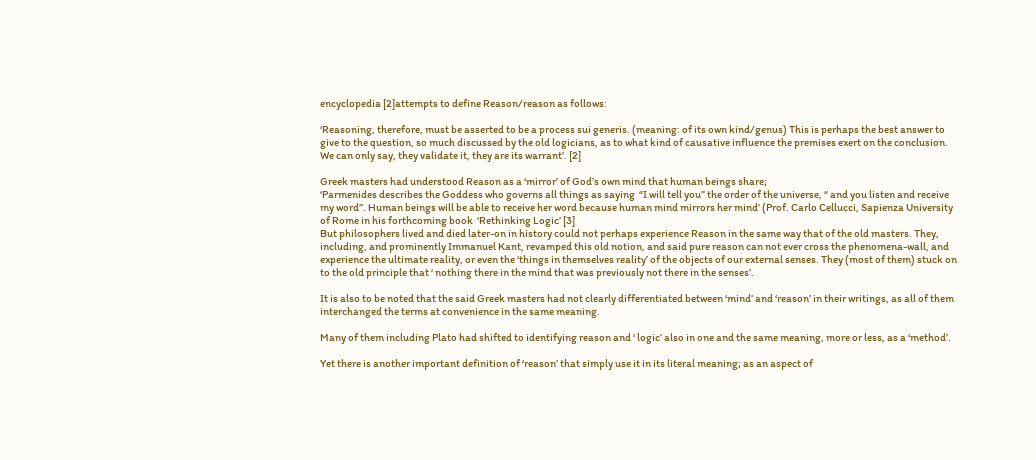encyclopedia [2]attempts to define Reason/reason as follows:

‘Reasoning, therefore, must be asserted to be a process sui generis. (meaning: of its own kind/genus) This is perhaps the best answer to give to the question, so much discussed by the old logicians, as to what kind of causative influence the premises exert on the conclusion. We can only say, they validate it, they are its warrant’. [2]

Greek masters had understood Reason as a ‘mirror’ of God’s own mind that human beings share;
‘Parmenides describes the Goddess who governs all things as saying  “I will tell you” the order of the universe, “ and you listen and receive my word”. Human beings will be able to receive her word because human mind mirrors her mind’ (Prof. Carlo Cellucci, Sapienza University of Rome in his forthcoming book  ‘Rethinking Logic’ [3]
But philosophers lived and died later-on in history could not perhaps experience Reason in the same way that of the old masters. They, including, and prominently Immanuel Kant, revamped this old notion, and said pure reason can not ever cross the phenomena-wall, and experience the ultimate reality, or even the ‘things in themselves reality’ of the objects of our external senses. They (most of them) stuck on to the old principle that ‘ nothing there in the mind that was previously not there in the senses’.

It is also to be noted that the said Greek masters had not clearly differentiated between ‘mind’ and ‘reason’ in their writings, as all of them interchanged the terms at convenience in the same meaning.

Many of them including Plato had shifted to identifying reason and ‘ logic’ also in one and the same meaning, more or less, as a ‘method’.

Yet there is another important definition of ‘reason’ that simply use it in its literal meaning; as an aspect of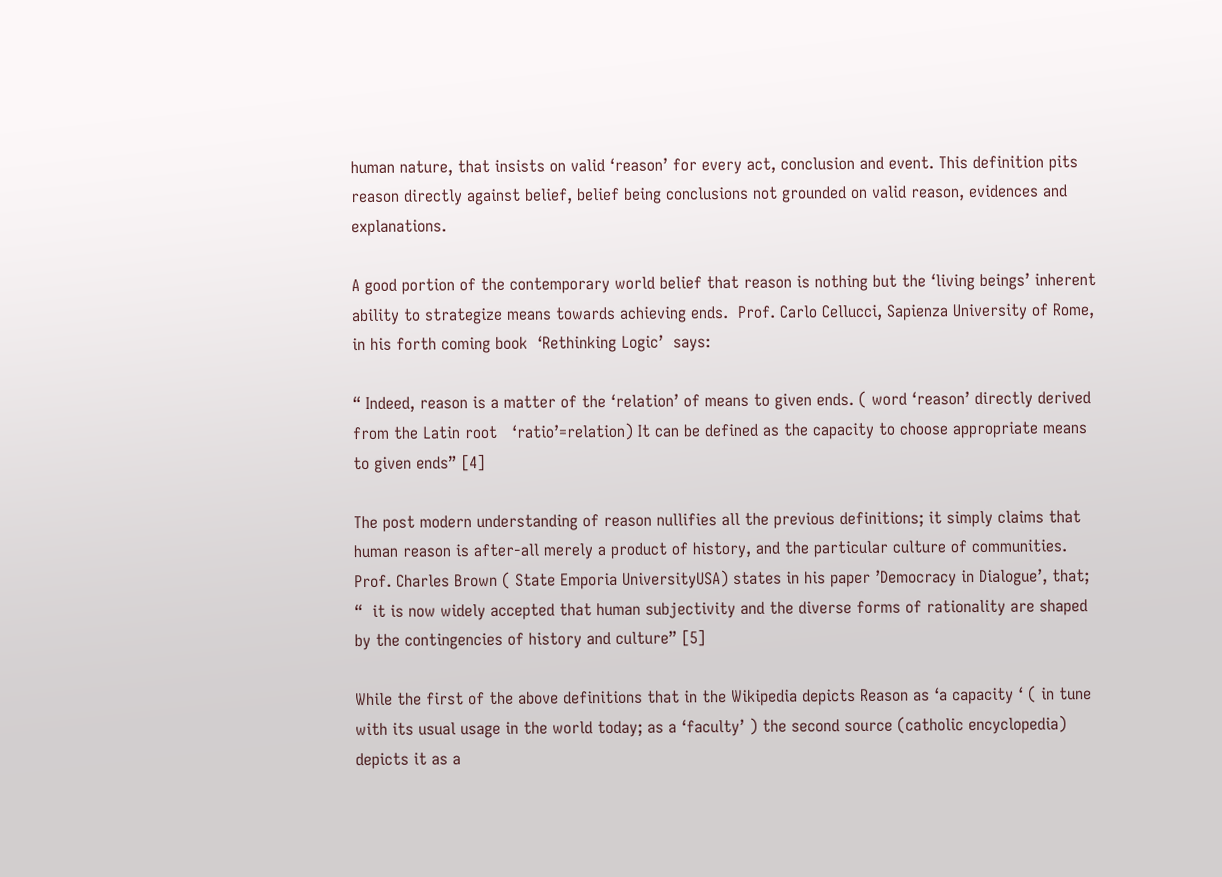human nature, that insists on valid ‘reason’ for every act, conclusion and event. This definition pits reason directly against belief, belief being conclusions not grounded on valid reason, evidences and explanations.

A good portion of the contemporary world belief that reason is nothing but the ‘living beings’ inherent ability to strategize means towards achieving ends.  Prof. Carlo Cellucci, Sapienza University of Rome, in his forth coming book  ‘Rethinking Logic’  says:

“ Indeed, reason is a matter of the ‘relation’ of means to given ends. ( word ‘reason’ directly derived from the Latin root   ‘ratio’=relation) It can be defined as the capacity to choose appropriate means to given ends” [4]

The post modern understanding of reason nullifies all the previous definitions; it simply claims that human reason is after-all merely a product of history, and the particular culture of communities. Prof. Charles Brown ( State Emporia UniversityUSA) states in his paper ’Democracy in Dialogue’, that; “  it is now widely accepted that human subjectivity and the diverse forms of rationality are shaped by the contingencies of history and culture” [5]

While the first of the above definitions that in the Wikipedia depicts Reason as ‘a capacity ‘ ( in tune with its usual usage in the world today; as a ‘faculty’ ) the second source (catholic encyclopedia) depicts it as a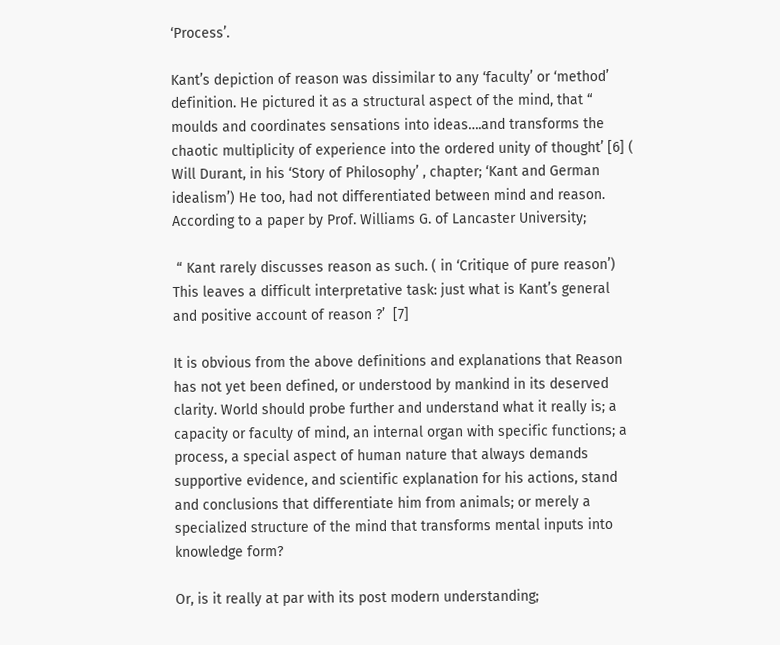‘Process’.

Kant’s depiction of reason was dissimilar to any ‘faculty’ or ‘method’ definition. He pictured it as a structural aspect of the mind, that “ moulds and coordinates sensations into ideas….and transforms the chaotic multiplicity of experience into the ordered unity of thought’ [6] ( Will Durant, in his ‘Story of Philosophy’ , chapter; ‘Kant and German idealism’) He too, had not differentiated between mind and reason. According to a paper by Prof. Williams G. of Lancaster University;

 “ Kant rarely discusses reason as such. ( in ‘Critique of pure reason’) This leaves a difficult interpretative task: just what is Kant’s general and positive account of reason ?’  [7]

It is obvious from the above definitions and explanations that Reason has not yet been defined, or understood by mankind in its deserved clarity. World should probe further and understand what it really is; a capacity or faculty of mind, an internal organ with specific functions; a process, a special aspect of human nature that always demands supportive evidence, and scientific explanation for his actions, stand and conclusions that differentiate him from animals; or merely a specialized structure of the mind that transforms mental inputs into knowledge form?

Or, is it really at par with its post modern understanding;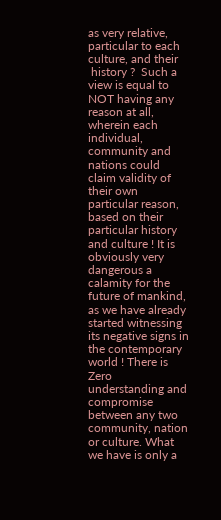as very relative, particular to each culture, and their
 history ?  Such a view is equal to NOT having any  reason at all, wherein each individual, community and nations could claim validity of their own particular reason, based on their particular history and culture ! It is obviously very dangerous a calamity for the future of mankind, as we have already started witnessing its negative signs in the contemporary world ! There is Zero understanding and compromise between any two community, nation or culture. What we have is only a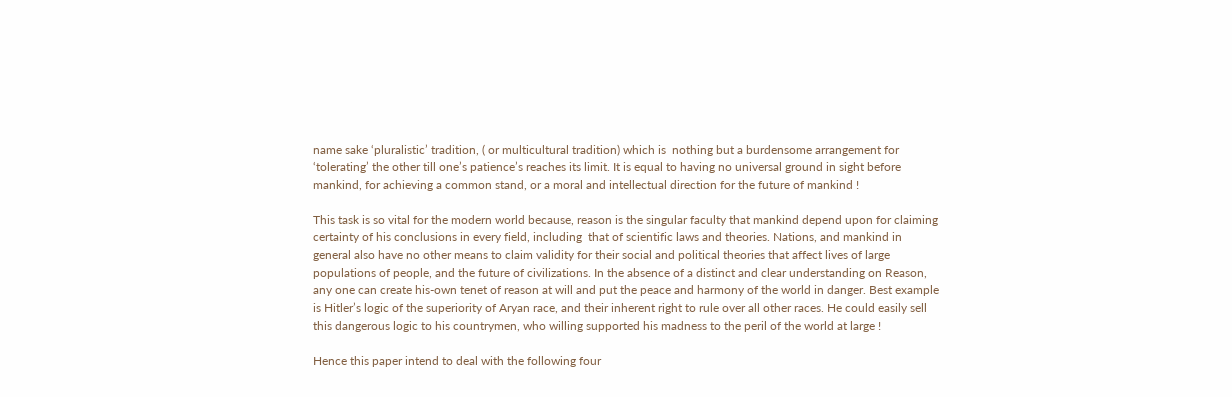name sake ‘pluralistic’ tradition, ( or multicultural tradition) which is  nothing but a burdensome arrangement for ‘tolerating’ the other till one’s patience’s reaches its limit. It is equal to having no universal ground in sight before mankind, for achieving a common stand, or a moral and intellectual direction for the future of mankind !

This task is so vital for the modern world because, reason is the singular faculty that mankind depend upon for claiming certainty of his conclusions in every field, including  that of scientific laws and theories. Nations, and mankind in general also have no other means to claim validity for their social and political theories that affect lives of large populations of people, and the future of civilizations. In the absence of a distinct and clear understanding on Reason, any one can create his-own tenet of reason at will and put the peace and harmony of the world in danger. Best example is Hitler’s logic of the superiority of Aryan race, and their inherent right to rule over all other races. He could easily sell this dangerous logic to his countrymen, who willing supported his madness to the peril of the world at large !

Hence this paper intend to deal with the following four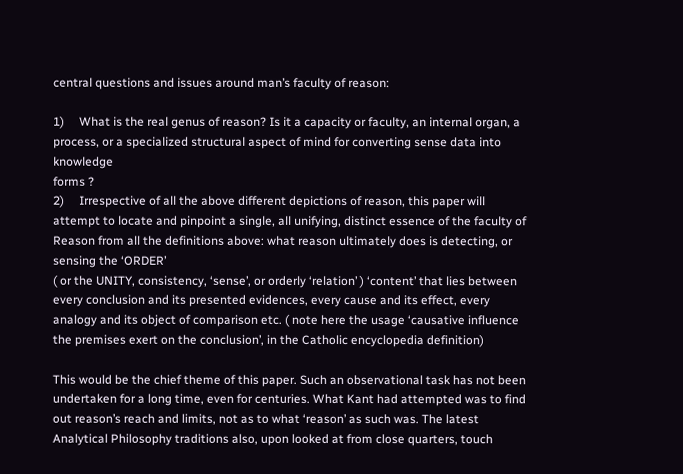central questions and issues around man’s faculty of reason:

1)     What is the real genus of reason? Is it a capacity or faculty, an internal organ, a process, or a specialized structural aspect of mind for converting sense data into knowledge
forms ?
2)     Irrespective of all the above different depictions of reason, this paper will attempt to locate and pinpoint a single, all unifying, distinct essence of the faculty of Reason from all the definitions above: what reason ultimately does is detecting, or sensing the ‘ORDER’
( or the UNITY, consistency, ‘sense’, or orderly ‘relation’ ) ‘content’ that lies between every conclusion and its presented evidences, every cause and its effect, every analogy and its object of comparison etc. ( note here the usage ‘causative influence the premises exert on the conclusion’, in the Catholic encyclopedia definition)

This would be the chief theme of this paper. Such an observational task has not been undertaken for a long time, even for centuries. What Kant had attempted was to find out reason’s reach and limits, not as to what ‘reason’ as such was. The latest Analytical Philosophy traditions also, upon looked at from close quarters, touch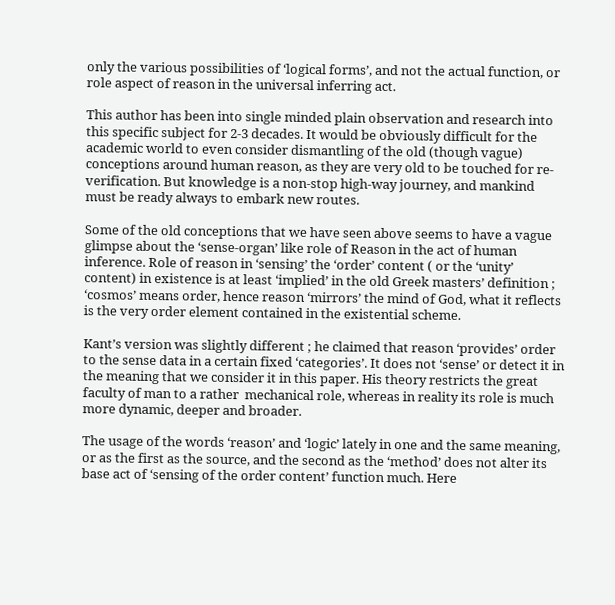only the various possibilities of ‘logical forms’, and not the actual function, or role aspect of reason in the universal inferring act.

This author has been into single minded plain observation and research into this specific subject for 2-3 decades. It would be obviously difficult for the academic world to even consider dismantling of the old (though vague) conceptions around human reason, as they are very old to be touched for re-verification. But knowledge is a non-stop high-way journey, and mankind must be ready always to embark new routes.

Some of the old conceptions that we have seen above seems to have a vague glimpse about the ‘sense-organ’ like role of Reason in the act of human inference. Role of reason in ‘sensing’ the ‘order’ content ( or the ‘unity’ content) in existence is at least ‘implied’ in the old Greek masters’ definition ; ‘cosmos’ means order, hence reason ‘mirrors’ the mind of God, what it reflects is the very order element contained in the existential scheme.

Kant’s version was slightly different ; he claimed that reason ‘provides’ order to the sense data in a certain fixed ‘categories’. It does not ‘sense’ or detect it in the meaning that we consider it in this paper. His theory restricts the great faculty of man to a rather  mechanical role, whereas in reality its role is much more dynamic, deeper and broader.

The usage of the words ‘reason’ and ‘logic’ lately in one and the same meaning, or as the first as the source, and the second as the ‘method’ does not alter its base act of ‘sensing of the order content’ function much. Here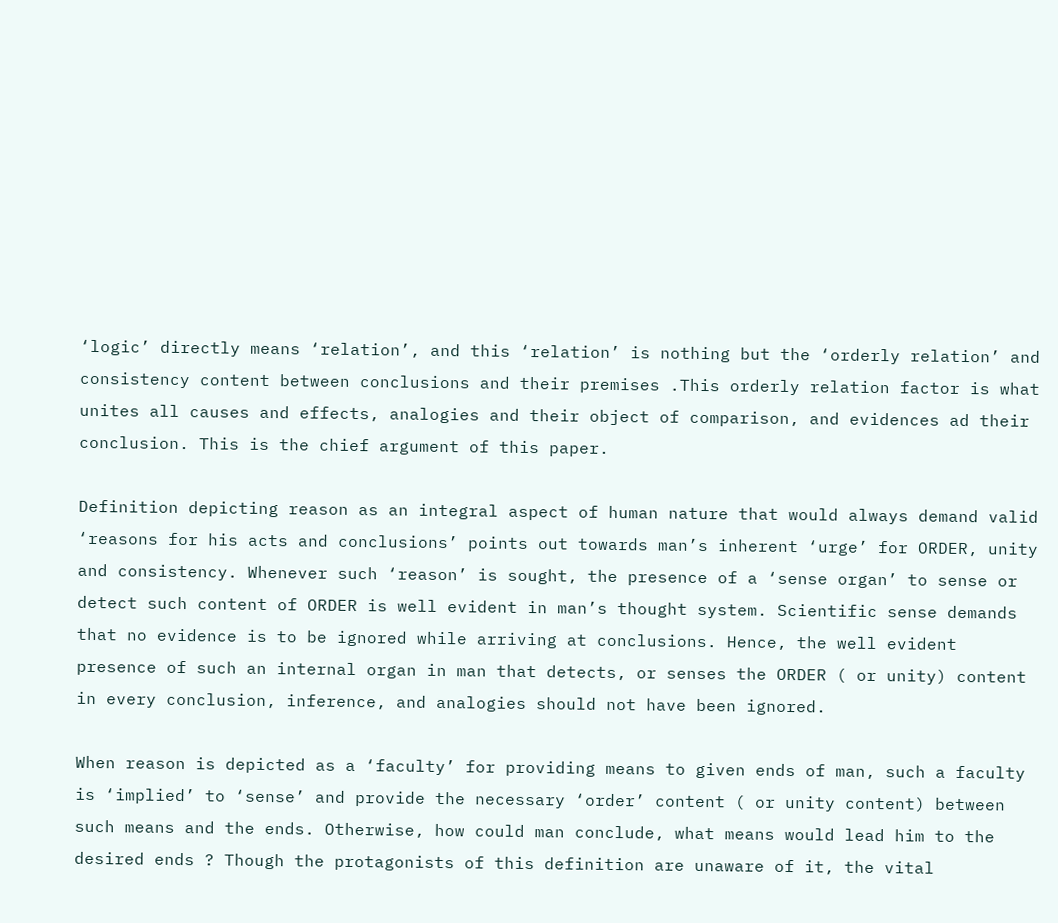‘logic’ directly means ‘relation’, and this ‘relation’ is nothing but the ‘orderly relation’ and consistency content between conclusions and their premises .This orderly relation factor is what unites all causes and effects, analogies and their object of comparison, and evidences ad their conclusion. This is the chief argument of this paper.

Definition depicting reason as an integral aspect of human nature that would always demand valid ‘reasons for his acts and conclusions’ points out towards man’s inherent ‘urge’ for ORDER, unity and consistency. Whenever such ‘reason’ is sought, the presence of a ‘sense organ’ to sense or detect such content of ORDER is well evident in man’s thought system. Scientific sense demands that no evidence is to be ignored while arriving at conclusions. Hence, the well evident presence of such an internal organ in man that detects, or senses the ORDER ( or unity) content in every conclusion, inference, and analogies should not have been ignored.

When reason is depicted as a ‘faculty’ for providing means to given ends of man, such a faculty is ‘implied’ to ‘sense’ and provide the necessary ‘order’ content ( or unity content) between such means and the ends. Otherwise, how could man conclude, what means would lead him to the desired ends ? Though the protagonists of this definition are unaware of it, the vital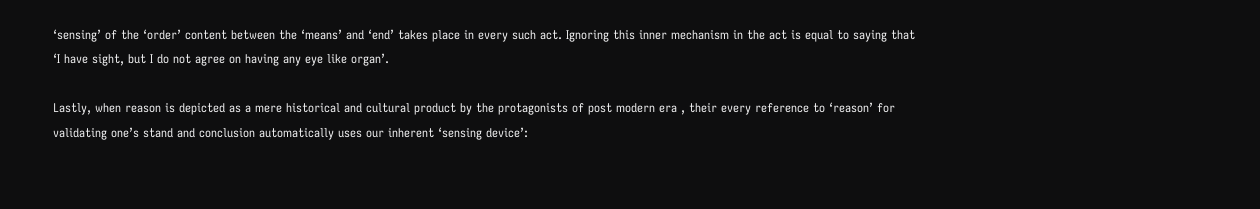‘sensing’ of the ‘order’ content between the ‘means’ and ‘end’ takes place in every such act. Ignoring this inner mechanism in the act is equal to saying that ‘I have sight, but I do not agree on having any eye like organ’.

Lastly, when reason is depicted as a mere historical and cultural product by the protagonists of post modern era , their every reference to ‘reason’ for validating one’s stand and conclusion automatically uses our inherent ‘sensing device’: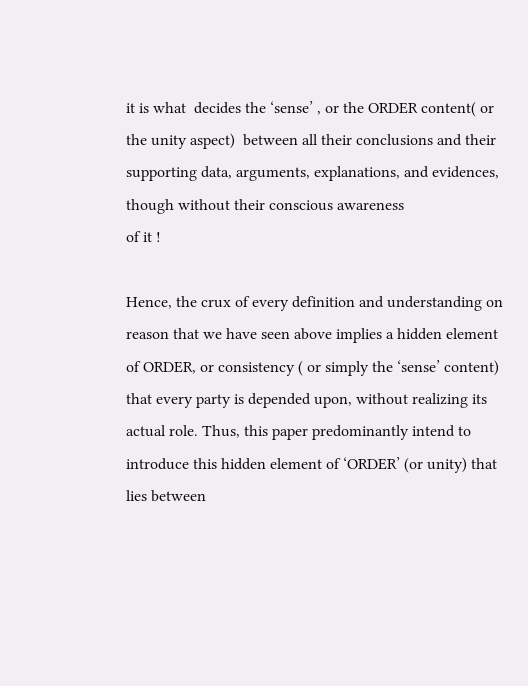it is what  decides the ‘sense’ , or the ORDER content( or the unity aspect)  between all their conclusions and their supporting data, arguments, explanations, and evidences, though without their conscious awareness
of it !

Hence, the crux of every definition and understanding on reason that we have seen above implies a hidden element of ORDER, or consistency ( or simply the ‘sense’ content) that every party is depended upon, without realizing its actual role. Thus, this paper predominantly intend to introduce this hidden element of ‘ORDER’ (or unity) that lies between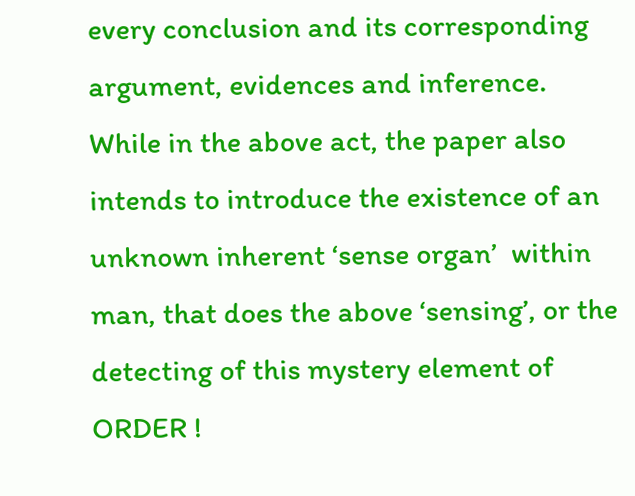every conclusion and its corresponding argument, evidences and inference. While in the above act, the paper also intends to introduce the existence of an unknown inherent ‘sense organ’  within man, that does the above ‘sensing’, or the detecting of this mystery element of ORDER !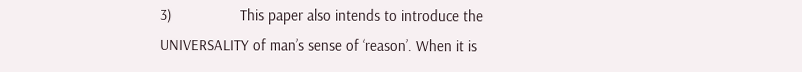3)                 This paper also intends to introduce the UNIVERSALITY of man’s sense of ‘reason’. When it is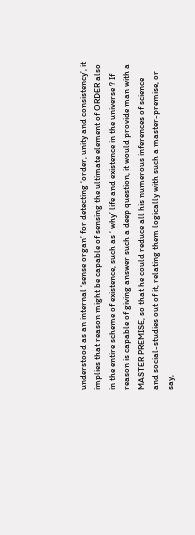understood as an internal ‘sense organ’ for detecting ‘order, unity and consistency’, it implies that reason might be capable of sensing the ultimate element of ORDER also in the entire scheme of existence, such as ‘ why’ life and existence in the universe ? If reason is capable of giving answer such a deep question, it would provide man with a MASTER PREMISE, so that he could reduce all his numerous inferences of science and social-studies out of it, relating them logically with such a master-premise, or say,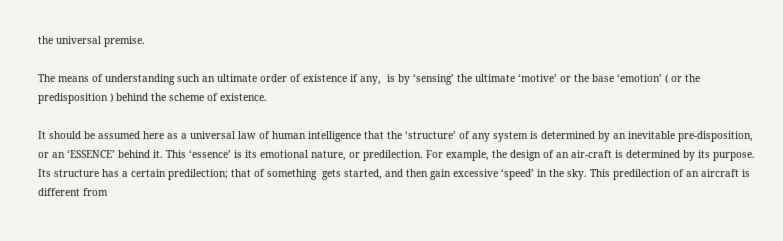the universal premise.

The means of understanding such an ultimate order of existence if any,  is by ‘sensing’ the ultimate ‘motive’ or the base ‘emotion’ ( or the predisposition ) behind the scheme of existence.

It should be assumed here as a universal law of human intelligence that the ‘structure’ of any system is determined by an inevitable pre-disposition, or an ‘ESSENCE’ behind it. This ‘essence’ is its emotional nature, or predilection. For example, the design of an air-craft is determined by its purpose. Its structure has a certain predilection; that of something  gets started, and then gain excessive ‘speed’ in the sky. This predilection of an aircraft is different from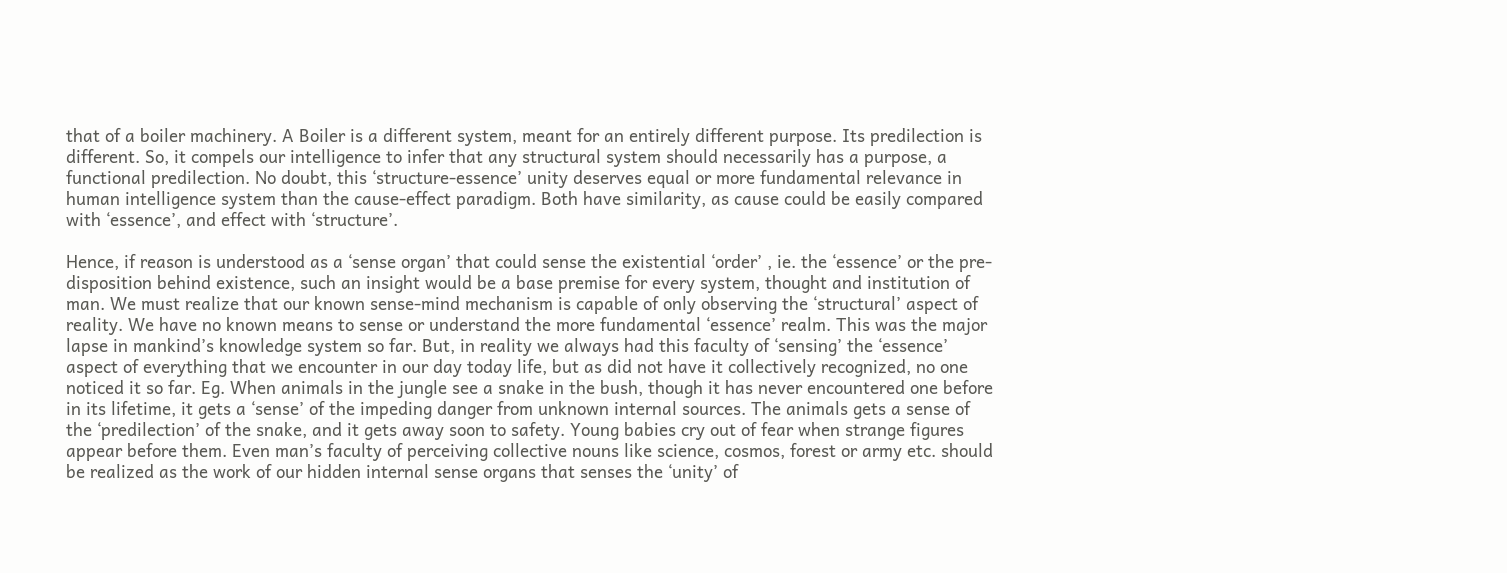that of a boiler machinery. A Boiler is a different system, meant for an entirely different purpose. Its predilection is different. So, it compels our intelligence to infer that any structural system should necessarily has a purpose, a functional predilection. No doubt, this ‘structure-essence’ unity deserves equal or more fundamental relevance in human intelligence system than the cause-effect paradigm. Both have similarity, as cause could be easily compared with ‘essence’, and effect with ‘structure’.

Hence, if reason is understood as a ‘sense organ’ that could sense the existential ‘order’ , ie. the ‘essence’ or the pre-disposition behind existence, such an insight would be a base premise for every system, thought and institution of man. We must realize that our known sense-mind mechanism is capable of only observing the ‘structural’ aspect of reality. We have no known means to sense or understand the more fundamental ‘essence’ realm. This was the major lapse in mankind’s knowledge system so far. But, in reality we always had this faculty of ‘sensing’ the ‘essence’ aspect of everything that we encounter in our day today life, but as did not have it collectively recognized, no one noticed it so far. Eg. When animals in the jungle see a snake in the bush, though it has never encountered one before in its lifetime, it gets a ‘sense’ of the impeding danger from unknown internal sources. The animals gets a sense of the ‘predilection’ of the snake, and it gets away soon to safety. Young babies cry out of fear when strange figures appear before them. Even man’s faculty of perceiving collective nouns like science, cosmos, forest or army etc. should be realized as the work of our hidden internal sense organs that senses the ‘unity’ of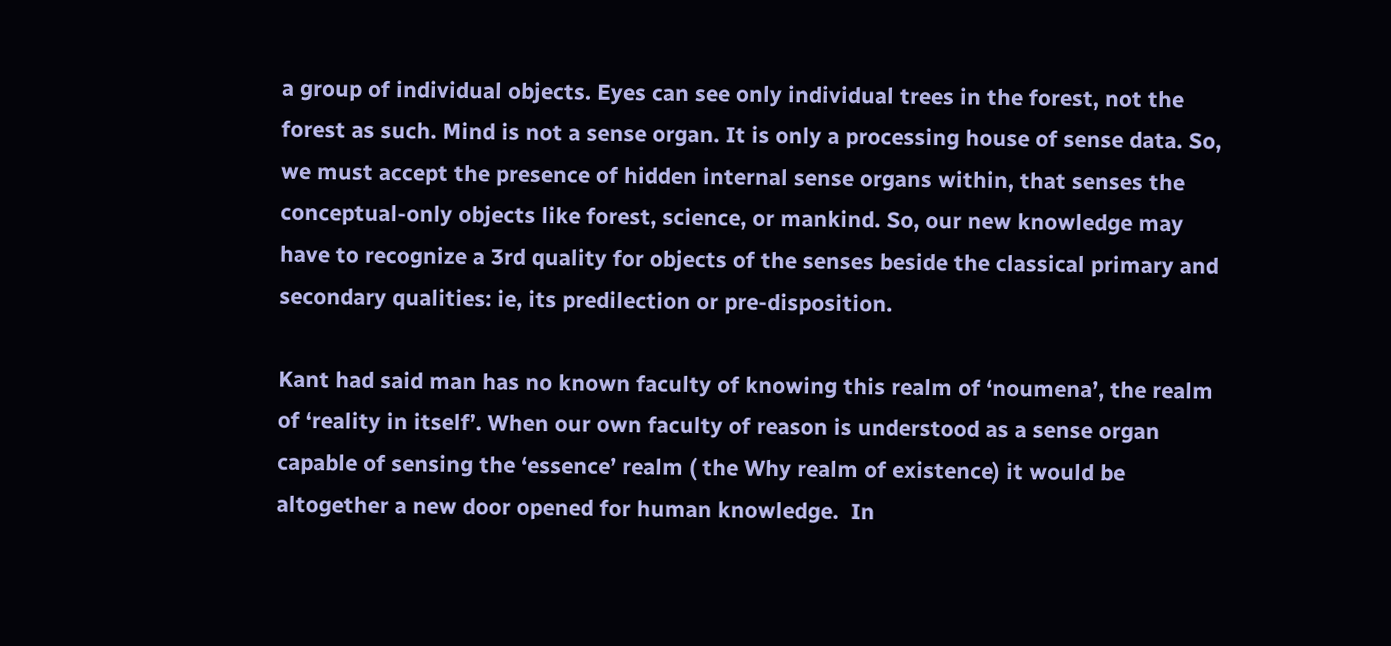a group of individual objects. Eyes can see only individual trees in the forest, not the forest as such. Mind is not a sense organ. It is only a processing house of sense data. So, we must accept the presence of hidden internal sense organs within, that senses the conceptual-only objects like forest, science, or mankind. So, our new knowledge may have to recognize a 3rd quality for objects of the senses beside the classical primary and secondary qualities: ie, its predilection or pre-disposition.

Kant had said man has no known faculty of knowing this realm of ‘noumena’, the realm of ‘reality in itself’. When our own faculty of reason is understood as a sense organ capable of sensing the ‘essence’ realm ( the Why realm of existence) it would be altogether a new door opened for human knowledge.  In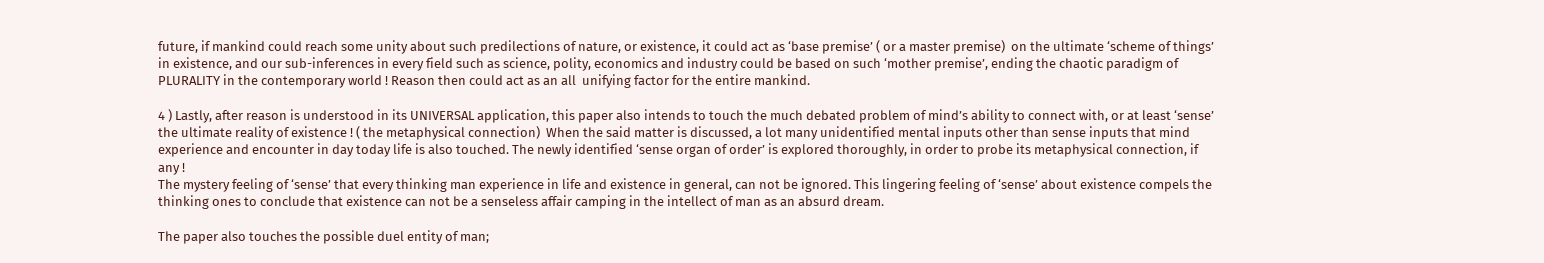future, if mankind could reach some unity about such predilections of nature, or existence, it could act as ‘base premise’ ( or a master premise)  on the ultimate ‘scheme of things’ in existence, and our sub-inferences in every field such as science, polity, economics and industry could be based on such ‘mother premise’, ending the chaotic paradigm of PLURALITY in the contemporary world ! Reason then could act as an all  unifying factor for the entire mankind.

4 ) Lastly, after reason is understood in its UNIVERSAL application, this paper also intends to touch the much debated problem of mind’s ability to connect with, or at least ‘sense’ the ultimate reality of existence ! ( the metaphysical connection)  When the said matter is discussed, a lot many unidentified mental inputs other than sense inputs that mind experience and encounter in day today life is also touched. The newly identified ‘sense organ of order’ is explored thoroughly, in order to probe its metaphysical connection, if any !
The mystery feeling of ‘sense’ that every thinking man experience in life and existence in general, can not be ignored. This lingering feeling of ‘sense’ about existence compels the thinking ones to conclude that existence can not be a senseless affair camping in the intellect of man as an absurd dream.

The paper also touches the possible duel entity of man;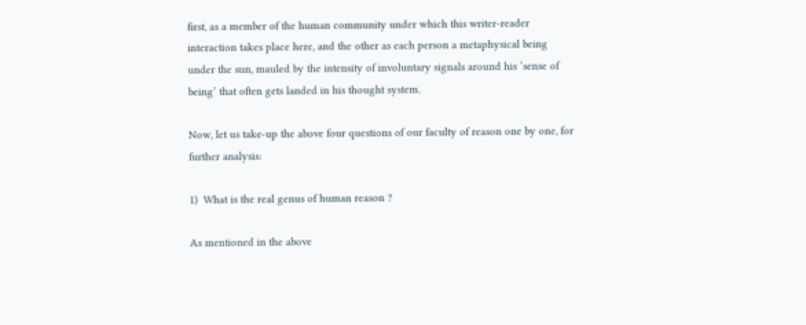first, as a member of the human community under which this writer-reader interaction takes place here, and the other as each person a metaphysical being under the sun, mauled by the intensity of involuntary signals around his ‘sense of being’ that often gets landed in his thought system.

Now, let us take-up the above four questions of our faculty of reason one by one, for further analysis:

1)  What is the real genus of human reason ?

As mentioned in the above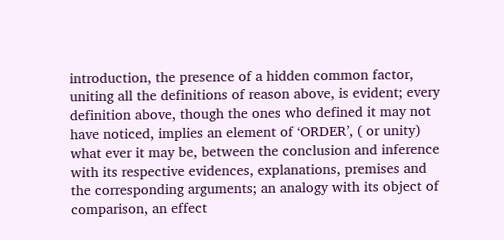introduction, the presence of a hidden common factor, uniting all the definitions of reason above, is evident; every definition above, though the ones who defined it may not have noticed, implies an element of ‘ORDER’, ( or unity) what ever it may be, between the conclusion and inference with its respective evidences, explanations, premises and the corresponding arguments; an analogy with its object of comparison, an effect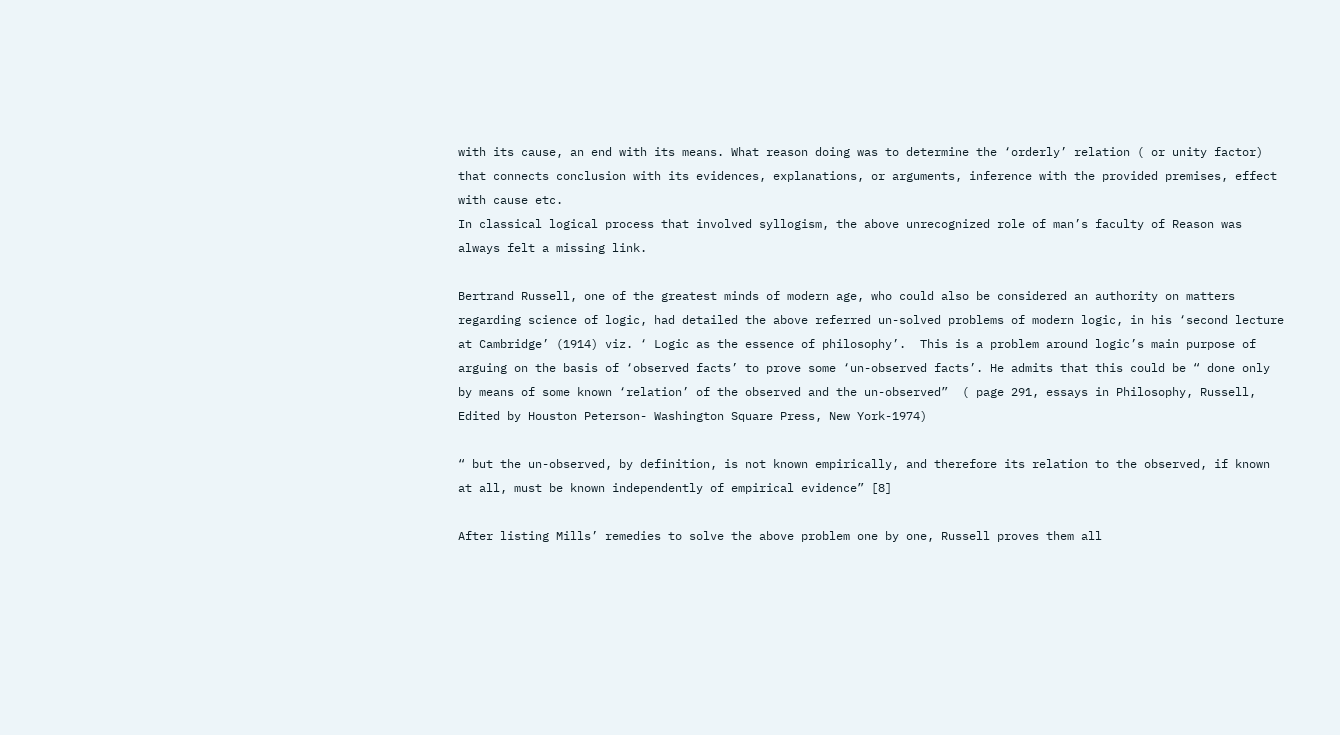with its cause, an end with its means. What reason doing was to determine the ‘orderly’ relation ( or unity factor) that connects conclusion with its evidences, explanations, or arguments, inference with the provided premises, effect with cause etc.
In classical logical process that involved syllogism, the above unrecognized role of man’s faculty of Reason was always felt a missing link.

Bertrand Russell, one of the greatest minds of modern age, who could also be considered an authority on matters regarding science of logic, had detailed the above referred un-solved problems of modern logic, in his ‘second lecture at Cambridge’ (1914) viz. ‘ Logic as the essence of philosophy’.  This is a problem around logic’s main purpose of arguing on the basis of ‘observed facts’ to prove some ‘un-observed facts’. He admits that this could be “ done only by means of some known ‘relation’ of the observed and the un-observed”  ( page 291, essays in Philosophy, Russell, Edited by Houston Peterson- Washington Square Press, New York-1974)

“ but the un-observed, by definition, is not known empirically, and therefore its relation to the observed, if known at all, must be known independently of empirical evidence” [8]

After listing Mills’ remedies to solve the above problem one by one, Russell proves them all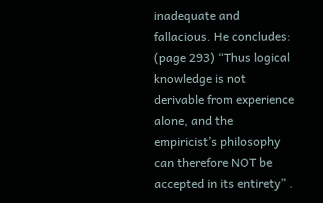inadequate and fallacious. He concludes: (page 293) “Thus logical knowledge is not derivable from experience alone, and the empiricist’s philosophy can therefore NOT be accepted in its entirety” .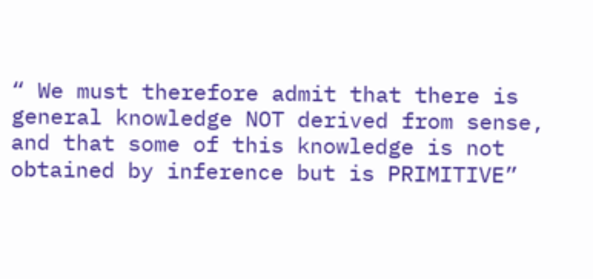“ We must therefore admit that there is general knowledge NOT derived from sense, and that some of this knowledge is not obtained by inference but is PRIMITIVE”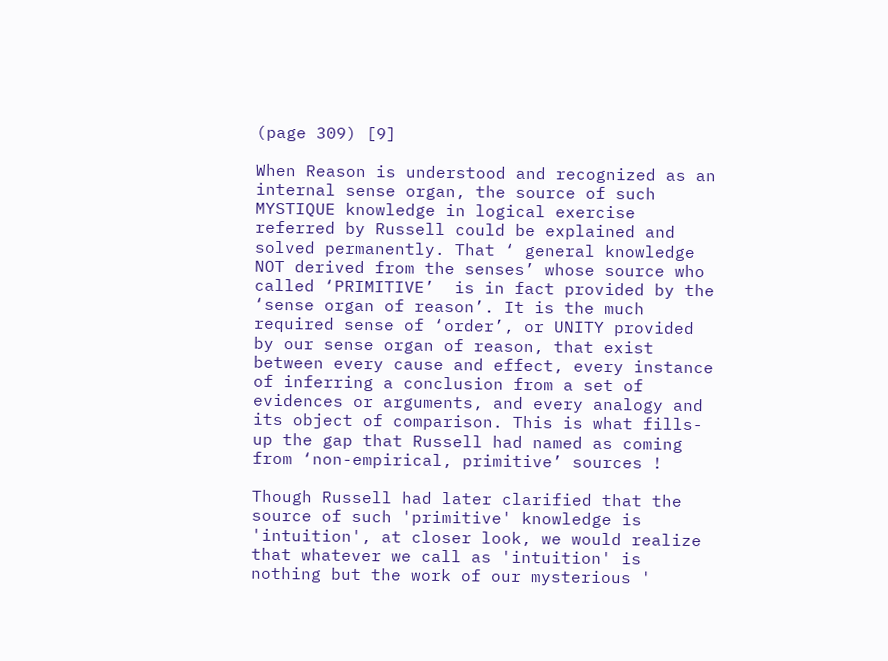(page 309) [9]

When Reason is understood and recognized as an internal sense organ, the source of such MYSTIQUE knowledge in logical exercise referred by Russell could be explained and solved permanently. That ‘ general knowledge NOT derived from the senses’ whose source who called ‘PRIMITIVE’  is in fact provided by the ‘sense organ of reason’. It is the much required sense of ‘order’, or UNITY provided by our sense organ of reason, that exist between every cause and effect, every instance of inferring a conclusion from a set of evidences or arguments, and every analogy and its object of comparison. This is what fills-up the gap that Russell had named as coming from ‘non-empirical, primitive’ sources !

Though Russell had later clarified that the source of such 'primitive' knowledge is 'intuition', at closer look, we would realize that whatever we call as 'intuition' is nothing but the work of our mysterious '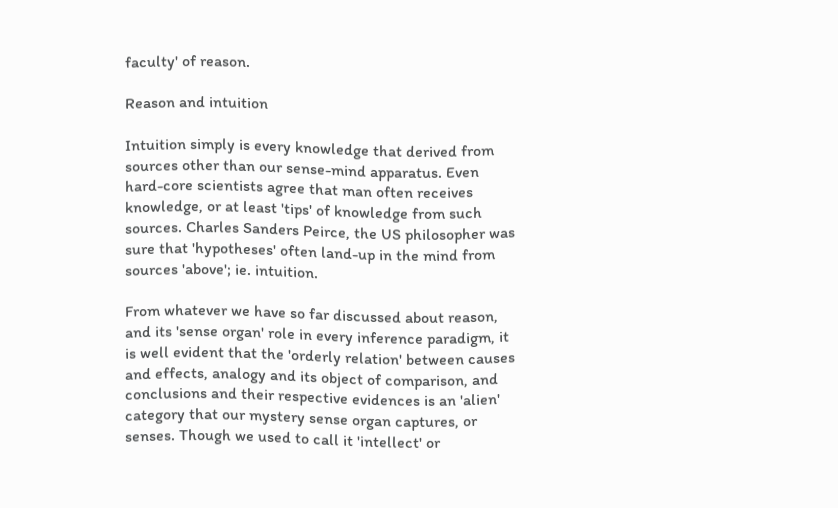faculty' of reason.

Reason and intuition

Intuition simply is every knowledge that derived from sources other than our sense-mind apparatus. Even hard-core scientists agree that man often receives knowledge, or at least 'tips' of knowledge from such sources. Charles Sanders Peirce, the US philosopher was sure that 'hypotheses' often land-up in the mind from sources 'above'; ie. intuition.

From whatever we have so far discussed about reason, and its 'sense organ' role in every inference paradigm, it is well evident that the 'orderly relation' between causes and effects, analogy and its object of comparison, and conclusions and their respective evidences is an 'alien' category that our mystery sense organ captures, or senses. Though we used to call it 'intellect' or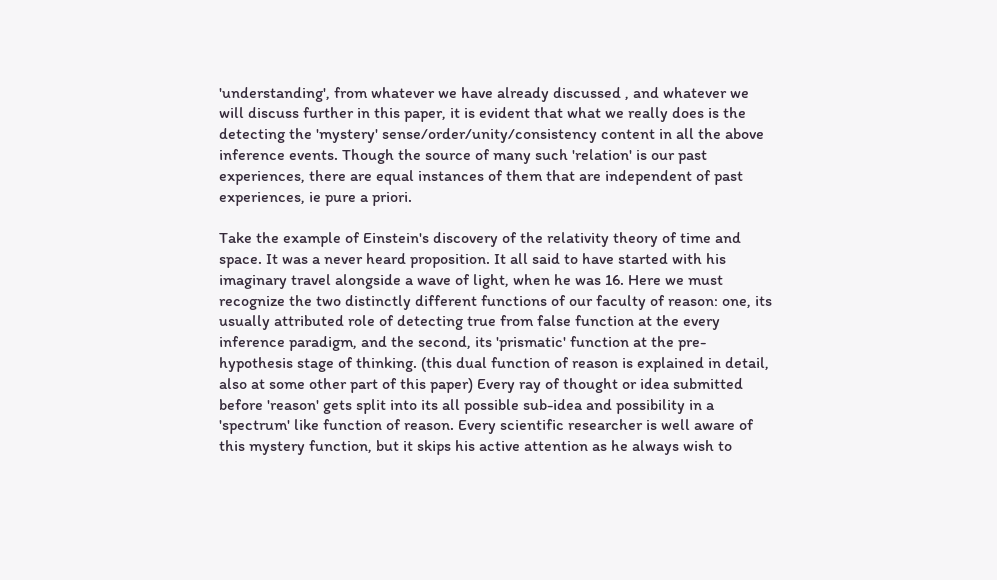'understanding', from whatever we have already discussed , and whatever we will discuss further in this paper, it is evident that what we really does is the detecting the 'mystery' sense/order/unity/consistency content in all the above inference events. Though the source of many such 'relation' is our past experiences, there are equal instances of them that are independent of past experiences, ie pure a priori.

Take the example of Einstein's discovery of the relativity theory of time and space. It was a never heard proposition. It all said to have started with his imaginary travel alongside a wave of light, when he was 16. Here we must recognize the two distinctly different functions of our faculty of reason: one, its usually attributed role of detecting true from false function at the every inference paradigm, and the second, its 'prismatic' function at the pre-hypothesis stage of thinking. (this dual function of reason is explained in detail, also at some other part of this paper) Every ray of thought or idea submitted before 'reason' gets split into its all possible sub-idea and possibility in a 'spectrum' like function of reason. Every scientific researcher is well aware of this mystery function, but it skips his active attention as he always wish to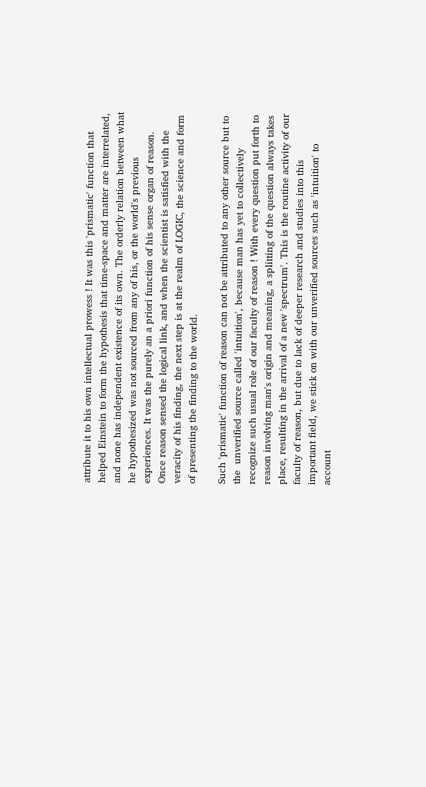attribute it to his own intellectual prowess ! It was this 'prismatic' function that helped Einstein to form the hypothesis that time-space and matter are interrelated, and none has independent existence of its own. The orderly relation between what he hypothesized was not sourced from any of his, or the world's previous experiences. It was the purely an a priori function of his sense organ of reason. Once reason sensed the logical link, and when the scientist is satisfied with the veracity of his finding, the next step is at the realm of LOGIC, the science and form of presenting the finding to the world.

Such 'prismatic' function of reason can not be attributed to any other source but to the  unverified source called 'intuition', because man has yet to collectively recognize such usual role of our faculty of reason ! With every question put forth to reason involving man's origin and meaning, a splitting of the question always takes place, resulting in the arrival of a new 'spectrum'. This is the routine activity of our faculty of reason, but due to lack of deeper research and studies into this important field, we stick on with our unverified sources such as 'intuition' to account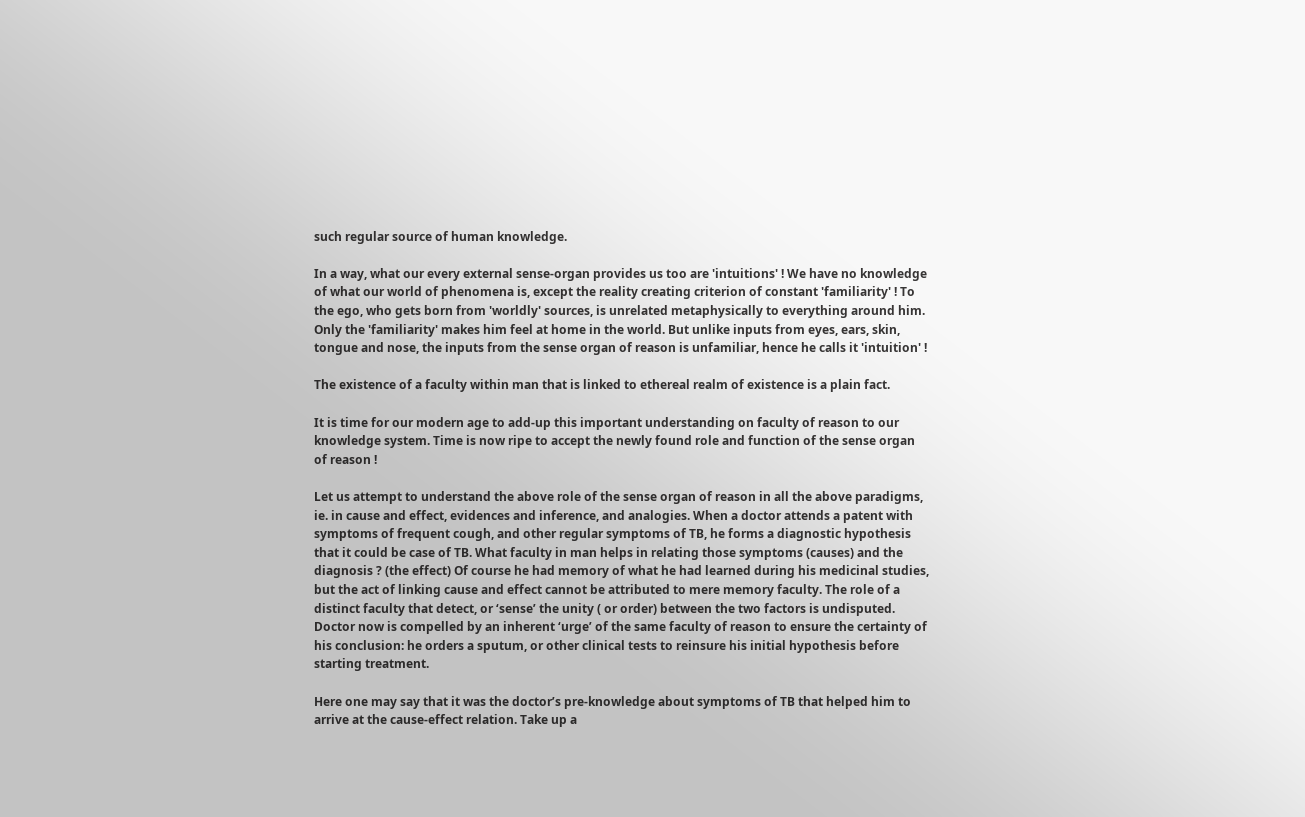such regular source of human knowledge.

In a way, what our every external sense-organ provides us too are 'intuitions' ! We have no knowledge of what our world of phenomena is, except the reality creating criterion of constant 'familiarity' ! To the ego, who gets born from 'worldly' sources, is unrelated metaphysically to everything around him. Only the 'familiarity' makes him feel at home in the world. But unlike inputs from eyes, ears, skin, tongue and nose, the inputs from the sense organ of reason is unfamiliar, hence he calls it 'intuition' !

The existence of a faculty within man that is linked to ethereal realm of existence is a plain fact.

It is time for our modern age to add-up this important understanding on faculty of reason to our knowledge system. Time is now ripe to accept the newly found role and function of the sense organ of reason !

Let us attempt to understand the above role of the sense organ of reason in all the above paradigms, ie. in cause and effect, evidences and inference, and analogies. When a doctor attends a patent with symptoms of frequent cough, and other regular symptoms of TB, he forms a diagnostic hypothesis that it could be case of TB. What faculty in man helps in relating those symptoms (causes) and the diagnosis ? (the effect) Of course he had memory of what he had learned during his medicinal studies, but the act of linking cause and effect cannot be attributed to mere memory faculty. The role of a distinct faculty that detect, or ‘sense’ the unity ( or order) between the two factors is undisputed. Doctor now is compelled by an inherent ‘urge’ of the same faculty of reason to ensure the certainty of his conclusion: he orders a sputum, or other clinical tests to reinsure his initial hypothesis before starting treatment.

Here one may say that it was the doctor’s pre-knowledge about symptoms of TB that helped him to arrive at the cause-effect relation. Take up a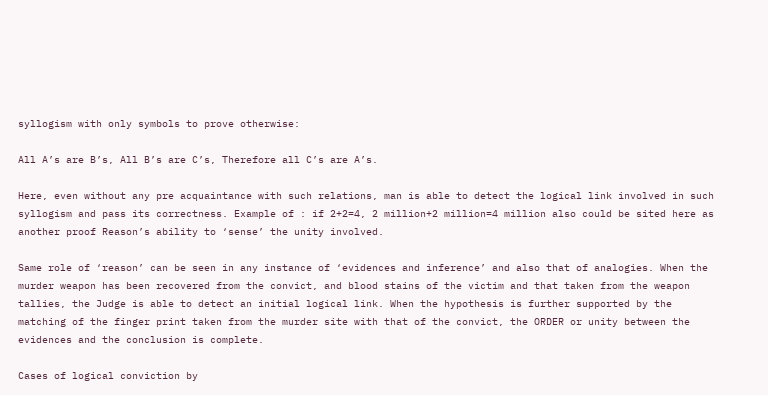syllogism with only symbols to prove otherwise:

All A’s are B’s, All B’s are C’s, Therefore all C’s are A’s.

Here, even without any pre acquaintance with such relations, man is able to detect the logical link involved in such syllogism and pass its correctness. Example of : if 2+2=4, 2 million+2 million=4 million also could be sited here as another proof Reason’s ability to ‘sense’ the unity involved.

Same role of ‘reason’ can be seen in any instance of ‘evidences and inference’ and also that of analogies. When the murder weapon has been recovered from the convict, and blood stains of the victim and that taken from the weapon tallies, the Judge is able to detect an initial logical link. When the hypothesis is further supported by the matching of the finger print taken from the murder site with that of the convict, the ORDER or unity between the evidences and the conclusion is complete.

Cases of logical conviction by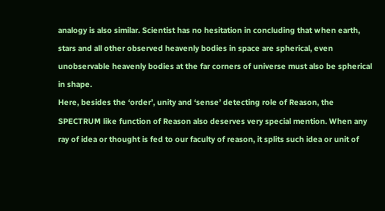analogy is also similar. Scientist has no hesitation in concluding that when earth, stars and all other observed heavenly bodies in space are spherical, even unobservable heavenly bodies at the far corners of universe must also be spherical in shape.
Here, besides the ‘order’, unity and ‘sense’ detecting role of Reason, the SPECTRUM like function of Reason also deserves very special mention. When any ray of idea or thought is fed to our faculty of reason, it splits such idea or unit of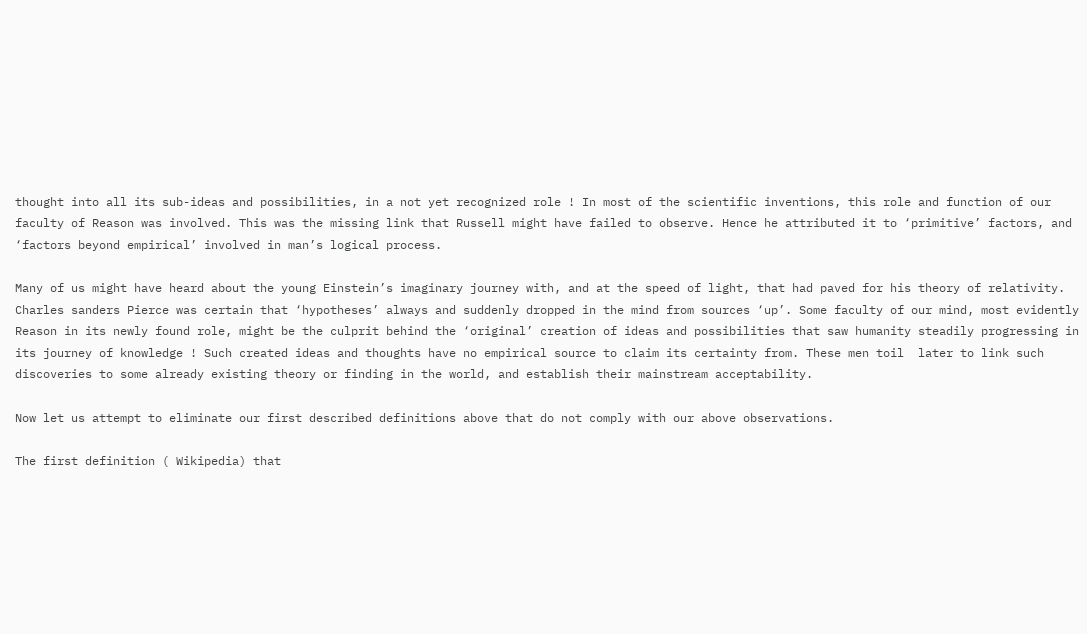thought into all its sub-ideas and possibilities, in a not yet recognized role ! In most of the scientific inventions, this role and function of our faculty of Reason was involved. This was the missing link that Russell might have failed to observe. Hence he attributed it to ‘primitive’ factors, and ‘factors beyond empirical’ involved in man’s logical process.

Many of us might have heard about the young Einstein’s imaginary journey with, and at the speed of light, that had paved for his theory of relativity. Charles sanders Pierce was certain that ‘hypotheses’ always and suddenly dropped in the mind from sources ‘up’. Some faculty of our mind, most evidently Reason in its newly found role, might be the culprit behind the ‘original’ creation of ideas and possibilities that saw humanity steadily progressing in its journey of knowledge ! Such created ideas and thoughts have no empirical source to claim its certainty from. These men toil  later to link such discoveries to some already existing theory or finding in the world, and establish their mainstream acceptability.

Now let us attempt to eliminate our first described definitions above that do not comply with our above observations.

The first definition ( Wikipedia) that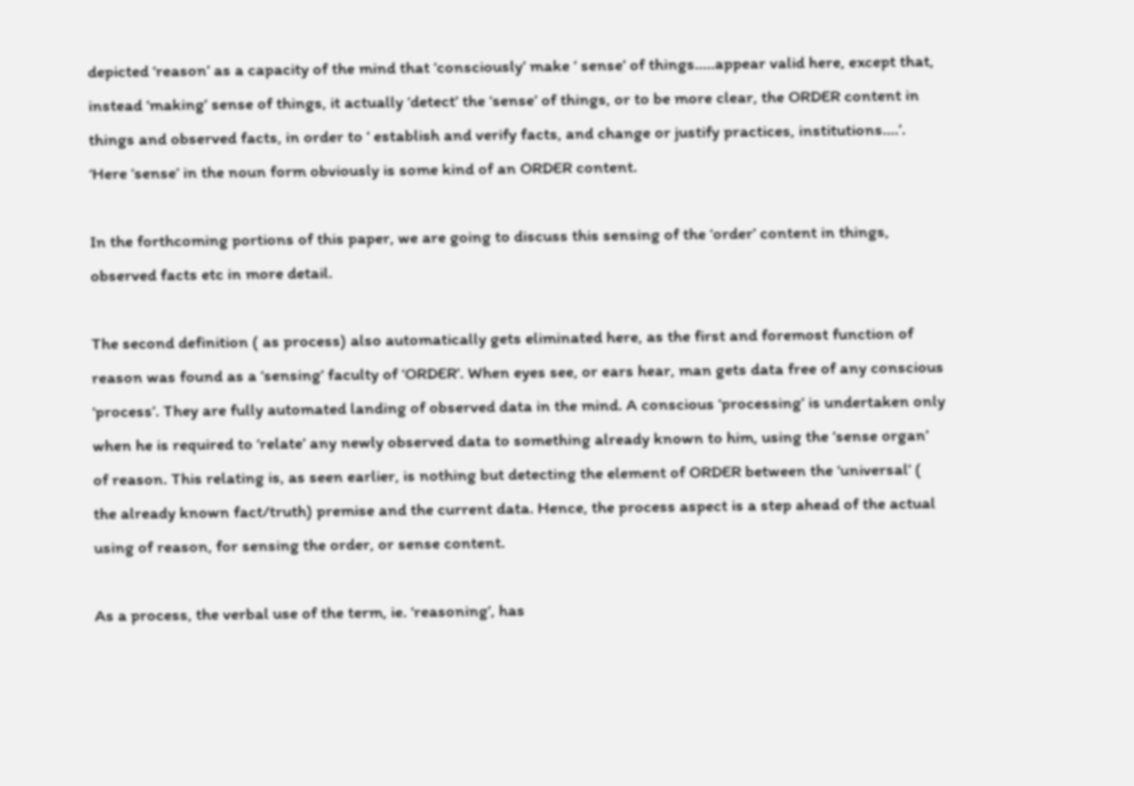depicted ‘reason’ as a capacity of the mind that ‘consciously’ make ‘ sense’ of things…..appear valid here, except that, instead ‘making’ sense of things, it actually ‘detect’ the ‘sense’ of things, or to be more clear, the ORDER content in things and observed facts, in order to ‘ establish and verify facts, and change or justify practices, institutions….’.  ‘Here ‘sense’ in the noun form obviously is some kind of an ORDER content.

In the forthcoming portions of this paper, we are going to discuss this sensing of the ‘order’ content in things, observed facts etc in more detail.

The second definition ( as process) also automatically gets eliminated here, as the first and foremost function of reason was found as a ‘sensing’ faculty of ‘ORDER’. When eyes see, or ears hear, man gets data free of any conscious ‘process’. They are fully automated landing of observed data in the mind. A conscious ‘processing’ is undertaken only when he is required to ‘relate’ any newly observed data to something already known to him, using the ‘sense organ’ of reason. This relating is, as seen earlier, is nothing but detecting the element of ORDER between the ‘universal’ ( the already known fact/truth) premise and the current data. Hence, the process aspect is a step ahead of the actual using of reason, for sensing the order, or sense content.

As a process, the verbal use of the term, ie. ‘reasoning’, has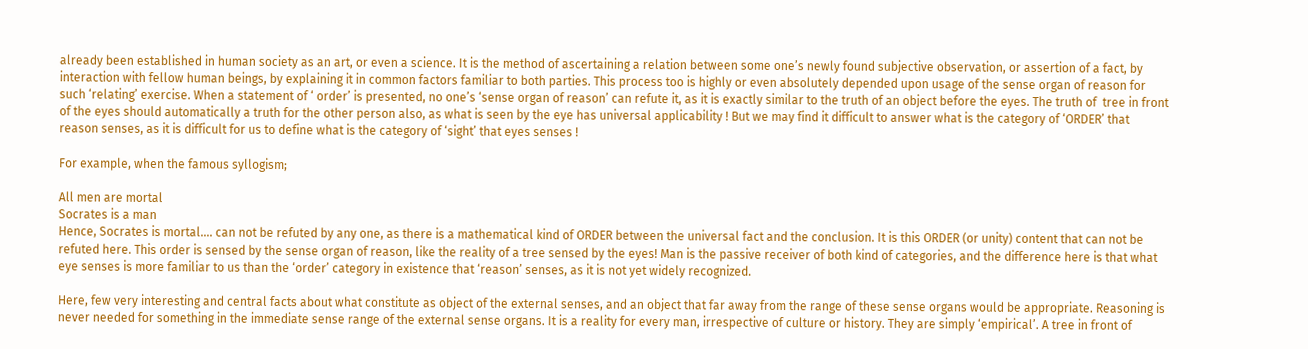already been established in human society as an art, or even a science. It is the method of ascertaining a relation between some one’s newly found subjective observation, or assertion of a fact, by interaction with fellow human beings, by explaining it in common factors familiar to both parties. This process too is highly or even absolutely depended upon usage of the sense organ of reason for such ‘relating’ exercise. When a statement of ‘ order’ is presented, no one’s ‘sense organ of reason’ can refute it, as it is exactly similar to the truth of an object before the eyes. The truth of  tree in front of the eyes should automatically a truth for the other person also, as what is seen by the eye has universal applicability ! But we may find it difficult to answer what is the category of ‘ORDER’ that  reason senses, as it is difficult for us to define what is the category of ‘sight’ that eyes senses !

For example, when the famous syllogism;

All men are mortal
Socrates is a man
Hence, Socrates is mortal…. can not be refuted by any one, as there is a mathematical kind of ORDER between the universal fact and the conclusion. It is this ORDER (or unity) content that can not be refuted here. This order is sensed by the sense organ of reason, like the reality of a tree sensed by the eyes! Man is the passive receiver of both kind of categories, and the difference here is that what eye senses is more familiar to us than the ‘order’ category in existence that ‘reason’ senses, as it is not yet widely recognized.

Here, few very interesting and central facts about what constitute as object of the external senses, and an object that far away from the range of these sense organs would be appropriate. Reasoning is never needed for something in the immediate sense range of the external sense organs. It is a reality for every man, irrespective of culture or history. They are simply ‘empirical’. A tree in front of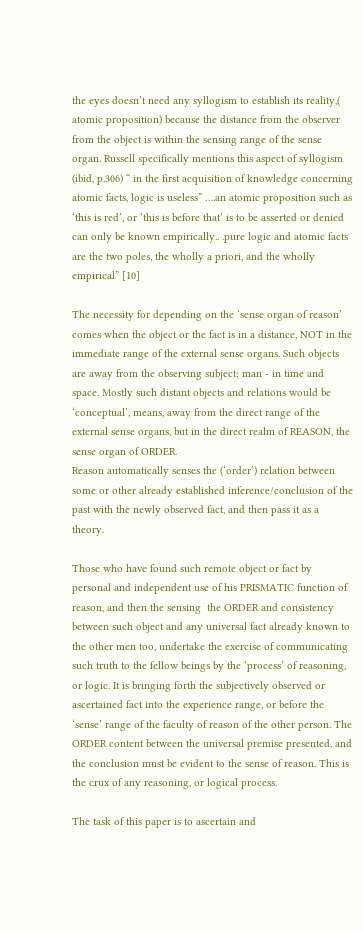the eyes doesn’t need any syllogism to establish its reality,( atomic proposition) because the distance from the observer from the object is within the sensing range of the sense organ. Russell specifically mentions this aspect of syllogism (ibid, p.306) “ in the first acquisition of knowledge concerning atomic facts, logic is useless” ….an atomic proposition such as ‘this is red’, or ‘this is before that’ is to be asserted or denied can only be known empirically.. .pure logic and atomic facts are the two poles, the wholly a priori, and the wholly empirical” [10]

The necessity for depending on the ‘sense organ of reason’ comes when the object or the fact is in a distance, NOT in the immediate range of the external sense organs. Such objects are away from the observing subject; man - in time and space. Mostly such distant objects and relations would be ‘conceptual’, means, away from the direct range of the external sense organs, but in the direct realm of REASON, the sense organ of ORDER.
Reason automatically senses the (‘order’) relation between some or other already established inference/conclusion of the past with the newly observed fact, and then pass it as a theory.

Those who have found such remote object or fact by personal and independent use of his PRISMATIC function of reason, and then the sensing  the ORDER and consistency between such object and any universal fact already known to the other men too, undertake the exercise of communicating such truth to the fellow beings by the ‘process’ of reasoning, or logic. It is bringing forth the subjectively observed or ascertained fact into the experience range, or before the ‘sense’ range of the faculty of reason of the other person. The ORDER content between the universal premise presented, and the conclusion must be evident to the sense of reason. This is the crux of any reasoning, or logical process.

The task of this paper is to ascertain and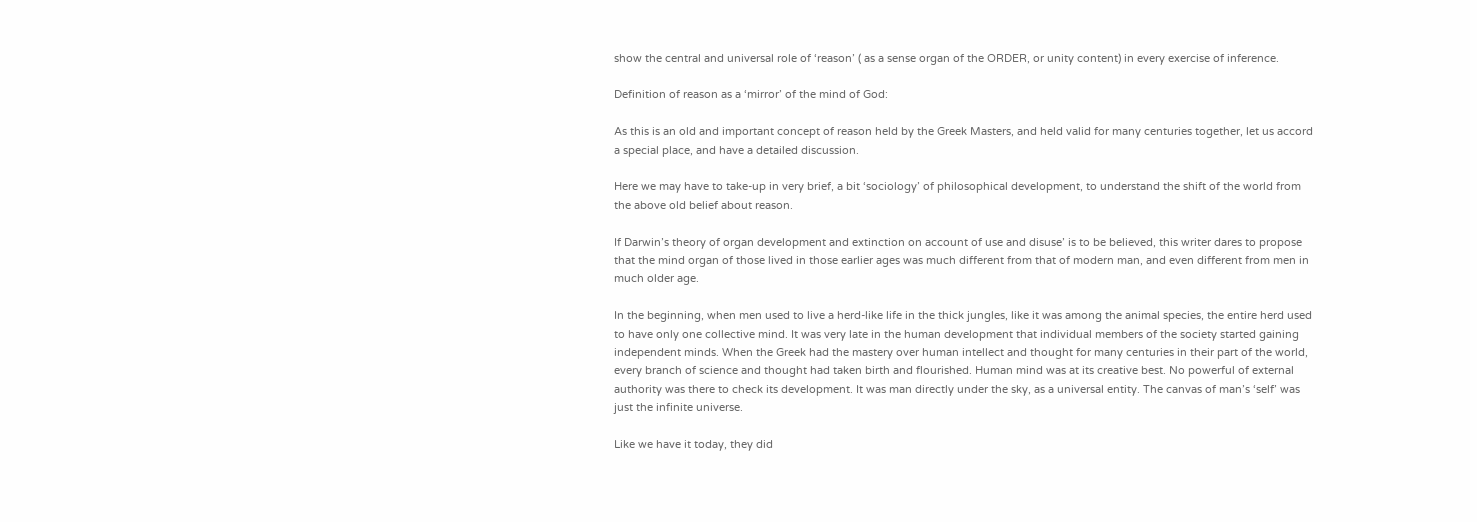show the central and universal role of ‘reason’ ( as a sense organ of the ORDER, or unity content) in every exercise of inference.

Definition of reason as a ‘mirror’ of the mind of God:

As this is an old and important concept of reason held by the Greek Masters, and held valid for many centuries together, let us accord a special place, and have a detailed discussion.

Here we may have to take-up in very brief, a bit ‘sociology’ of philosophical development, to understand the shift of the world from the above old belief about reason.

If Darwin’s theory of organ development and extinction on account of use and disuse’ is to be believed, this writer dares to propose that the mind organ of those lived in those earlier ages was much different from that of modern man, and even different from men in much older age.

In the beginning, when men used to live a herd-like life in the thick jungles, like it was among the animal species, the entire herd used to have only one collective mind. It was very late in the human development that individual members of the society started gaining independent minds. When the Greek had the mastery over human intellect and thought for many centuries in their part of the world, every branch of science and thought had taken birth and flourished. Human mind was at its creative best. No powerful of external authority was there to check its development. It was man directly under the sky, as a universal entity. The canvas of man’s ‘self’ was just the infinite universe.

Like we have it today, they did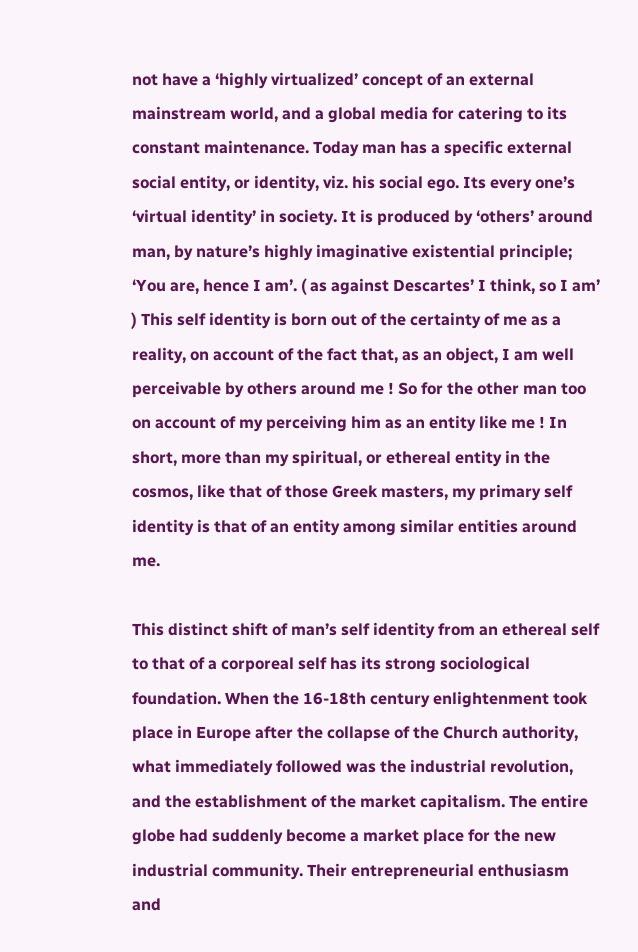not have a ‘highly virtualized’ concept of an external mainstream world, and a global media for catering to its constant maintenance. Today man has a specific external social entity, or identity, viz. his social ego. Its every one’s ‘virtual identity’ in society. It is produced by ‘others’ around man, by nature’s highly imaginative existential principle; ‘You are, hence I am’. ( as against Descartes’ I think, so I am’ ) This self identity is born out of the certainty of me as a reality, on account of the fact that, as an object, I am well perceivable by others around me ! So for the other man too on account of my perceiving him as an entity like me ! In short, more than my spiritual, or ethereal entity in the cosmos, like that of those Greek masters, my primary self identity is that of an entity among similar entities around me.

This distinct shift of man’s self identity from an ethereal self to that of a corporeal self has its strong sociological foundation. When the 16-18th century enlightenment took place in Europe after the collapse of the Church authority, what immediately followed was the industrial revolution, and the establishment of the market capitalism. The entire globe had suddenly become a market place for the new industrial community. Their entrepreneurial enthusiasm and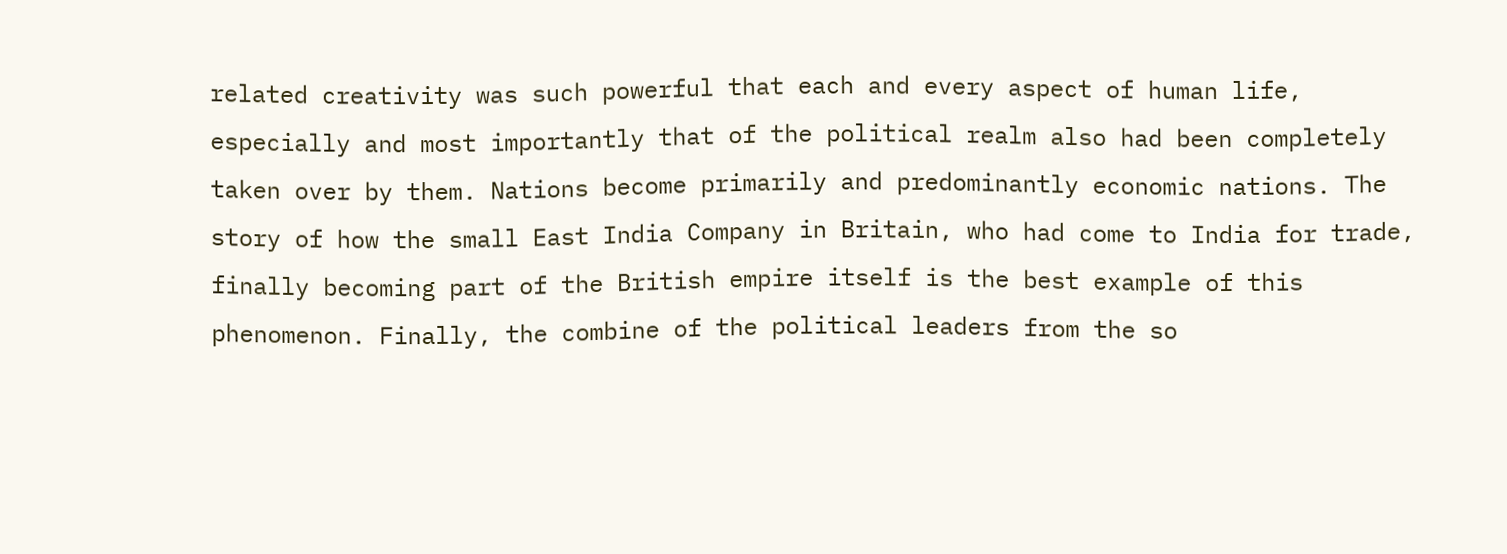related creativity was such powerful that each and every aspect of human life, especially and most importantly that of the political realm also had been completely taken over by them. Nations become primarily and predominantly economic nations. The story of how the small East India Company in Britain, who had come to India for trade, finally becoming part of the British empire itself is the best example of this phenomenon. Finally, the combine of the political leaders from the so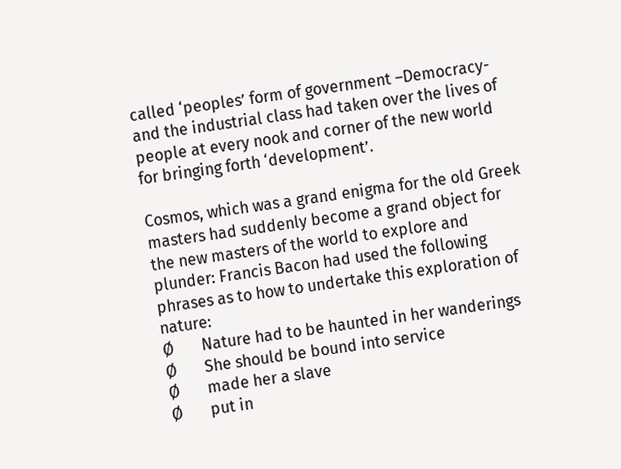called ‘peoples’ form of government –Democracy- and the industrial class had taken over the lives of people at every nook and corner of the new world for bringing forth ‘development’.

Cosmos, which was a grand enigma for the old Greek masters had suddenly become a grand object for the new masters of the world to explore and plunder: Francis Bacon had used the following phrases as to how to undertake this exploration of nature:
Ø       Nature had to be haunted in her wanderings
Ø       She should be bound into service
Ø       made her a slave
Ø       put in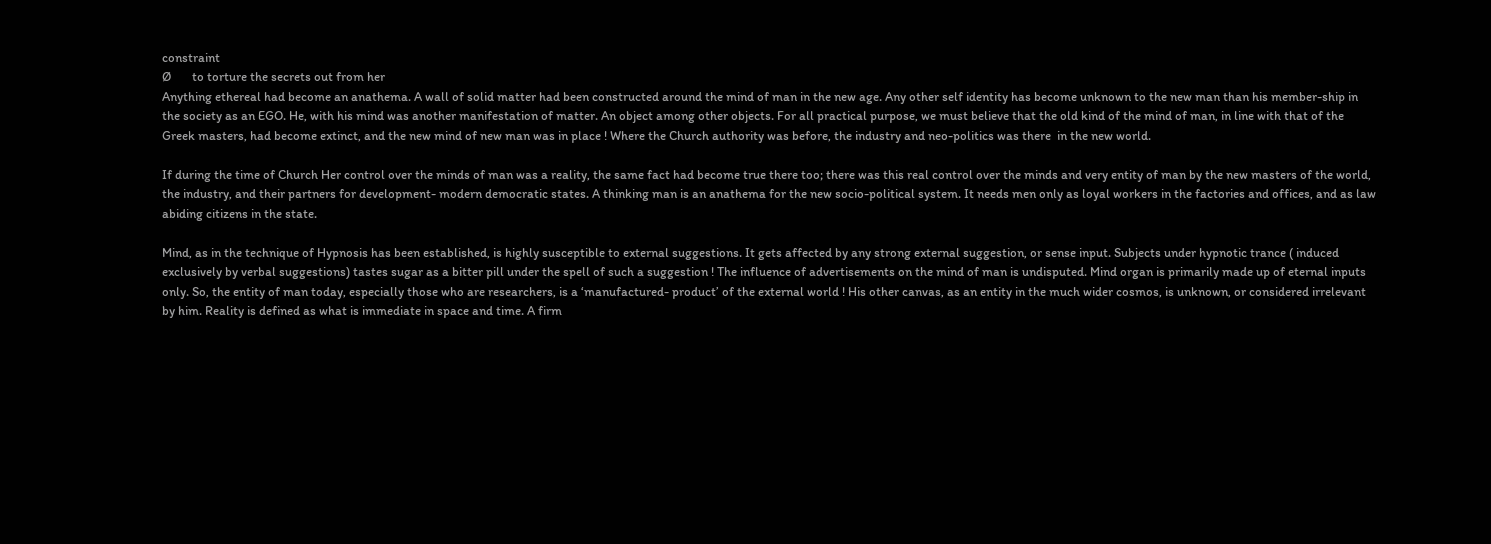constraint
Ø       to torture the secrets out from her
Anything ethereal had become an anathema. A wall of solid matter had been constructed around the mind of man in the new age. Any other self identity has become unknown to the new man than his member-ship in the society as an EGO. He, with his mind was another manifestation of matter. An object among other objects. For all practical purpose, we must believe that the old kind of the mind of man, in line with that of the Greek masters, had become extinct, and the new mind of new man was in place ! Where the Church authority was before, the industry and neo-politics was there  in the new world.

If during the time of Church Her control over the minds of man was a reality, the same fact had become true there too; there was this real control over the minds and very entity of man by the new masters of the world, the industry, and their partners for development- modern democratic states. A thinking man is an anathema for the new socio-political system. It needs men only as loyal workers in the factories and offices, and as law abiding citizens in the state.

Mind, as in the technique of Hypnosis has been established, is highly susceptible to external suggestions. It gets affected by any strong external suggestion, or sense input. Subjects under hypnotic trance ( induced exclusively by verbal suggestions) tastes sugar as a bitter pill under the spell of such a suggestion ! The influence of advertisements on the mind of man is undisputed. Mind organ is primarily made up of eternal inputs only. So, the entity of man today, especially those who are researchers, is a ‘manufactured- product’ of the external world ! His other canvas, as an entity in the much wider cosmos, is unknown, or considered irrelevant by him. Reality is defined as what is immediate in space and time. A firm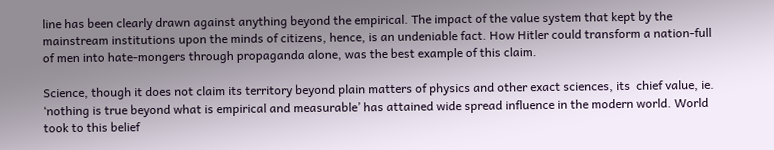line has been clearly drawn against anything beyond the empirical. The impact of the value system that kept by the mainstream institutions upon the minds of citizens, hence, is an undeniable fact. How Hitler could transform a nation-full  of men into hate-mongers through propaganda alone, was the best example of this claim.

Science, though it does not claim its territory beyond plain matters of physics and other exact sciences, its  chief value, ie. ‘nothing is true beyond what is empirical and measurable’ has attained wide spread influence in the modern world. World took to this belief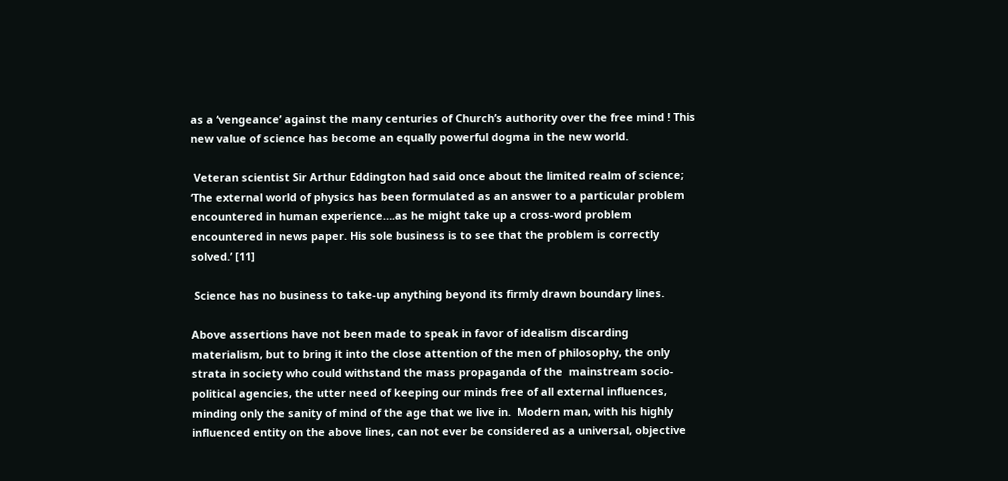as a ‘vengeance’ against the many centuries of Church’s authority over the free mind ! This new value of science has become an equally powerful dogma in the new world.

 Veteran scientist Sir Arthur Eddington had said once about the limited realm of science; ‘The external world of physics has been formulated as an answer to a particular problem encountered in human experience….as he might take up a cross-word problem encountered in news paper. His sole business is to see that the problem is correctly solved.’ [11]

 Science has no business to take-up anything beyond its firmly drawn boundary lines.

Above assertions have not been made to speak in favor of idealism discarding materialism, but to bring it into the close attention of the men of philosophy, the only strata in society who could withstand the mass propaganda of the  mainstream socio-political agencies, the utter need of keeping our minds free of all external influences, minding only the sanity of mind of the age that we live in.  Modern man, with his highly influenced entity on the above lines, can not ever be considered as a universal, objective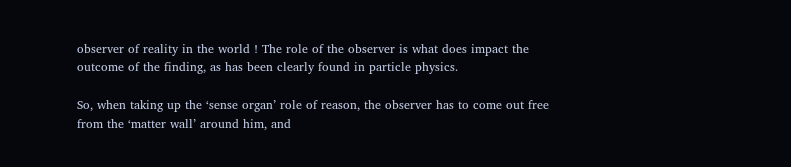observer of reality in the world ! The role of the observer is what does impact the outcome of the finding, as has been clearly found in particle physics.

So, when taking up the ‘sense organ’ role of reason, the observer has to come out free from the ‘matter wall’ around him, and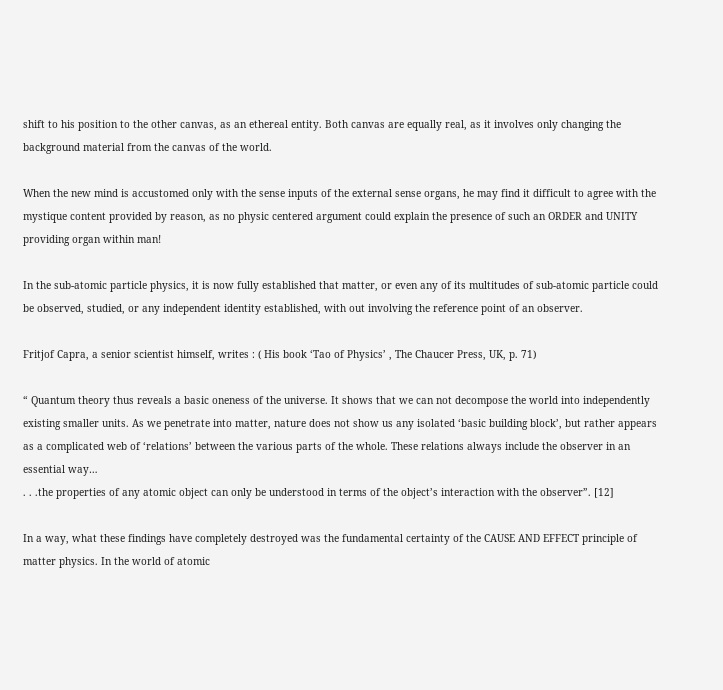shift to his position to the other canvas, as an ethereal entity. Both canvas are equally real, as it involves only changing the background material from the canvas of the world.

When the new mind is accustomed only with the sense inputs of the external sense organs, he may find it difficult to agree with the mystique content provided by reason, as no physic centered argument could explain the presence of such an ORDER and UNITY providing organ within man!

In the sub-atomic particle physics, it is now fully established that matter, or even any of its multitudes of sub-atomic particle could be observed, studied, or any independent identity established, with out involving the reference point of an observer.

Fritjof Capra, a senior scientist himself, writes : ( His book ‘Tao of Physics’ , The Chaucer Press, UK, p. 71)

“ Quantum theory thus reveals a basic oneness of the universe. It shows that we can not decompose the world into independently existing smaller units. As we penetrate into matter, nature does not show us any isolated ‘basic building block’, but rather appears as a complicated web of ‘relations’ between the various parts of the whole. These relations always include the observer in an essential way…
. . .the properties of any atomic object can only be understood in terms of the object’s interaction with the observer”. [12]

In a way, what these findings have completely destroyed was the fundamental certainty of the CAUSE AND EFFECT principle of matter physics. In the world of atomic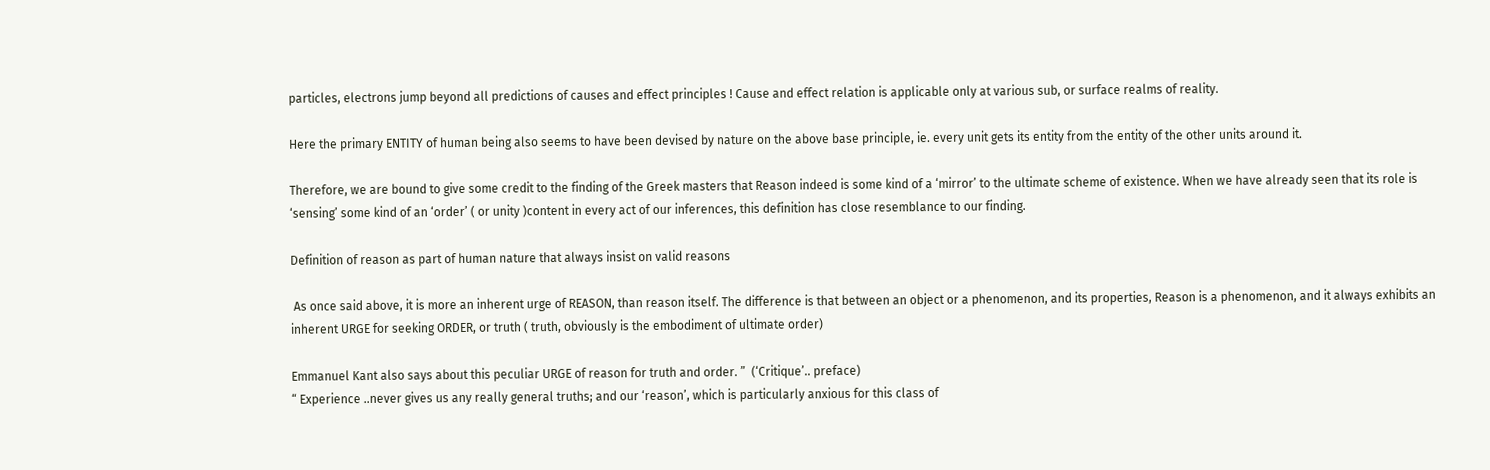particles, electrons jump beyond all predictions of causes and effect principles ! Cause and effect relation is applicable only at various sub, or surface realms of reality.

Here the primary ENTITY of human being also seems to have been devised by nature on the above base principle, ie. every unit gets its entity from the entity of the other units around it.

Therefore, we are bound to give some credit to the finding of the Greek masters that Reason indeed is some kind of a ‘mirror’ to the ultimate scheme of existence. When we have already seen that its role is ‘sensing’ some kind of an ‘order’ ( or unity )content in every act of our inferences, this definition has close resemblance to our finding.

Definition of reason as part of human nature that always insist on valid reasons

 As once said above, it is more an inherent urge of REASON, than reason itself. The difference is that between an object or a phenomenon, and its properties, Reason is a phenomenon, and it always exhibits an inherent URGE for seeking ORDER, or truth ( truth, obviously is the embodiment of ultimate order)

Emmanuel Kant also says about this peculiar URGE of reason for truth and order. ”  (‘Critique’.. preface)
“ Experience ..never gives us any really general truths; and our ‘reason’, which is particularly anxious for this class of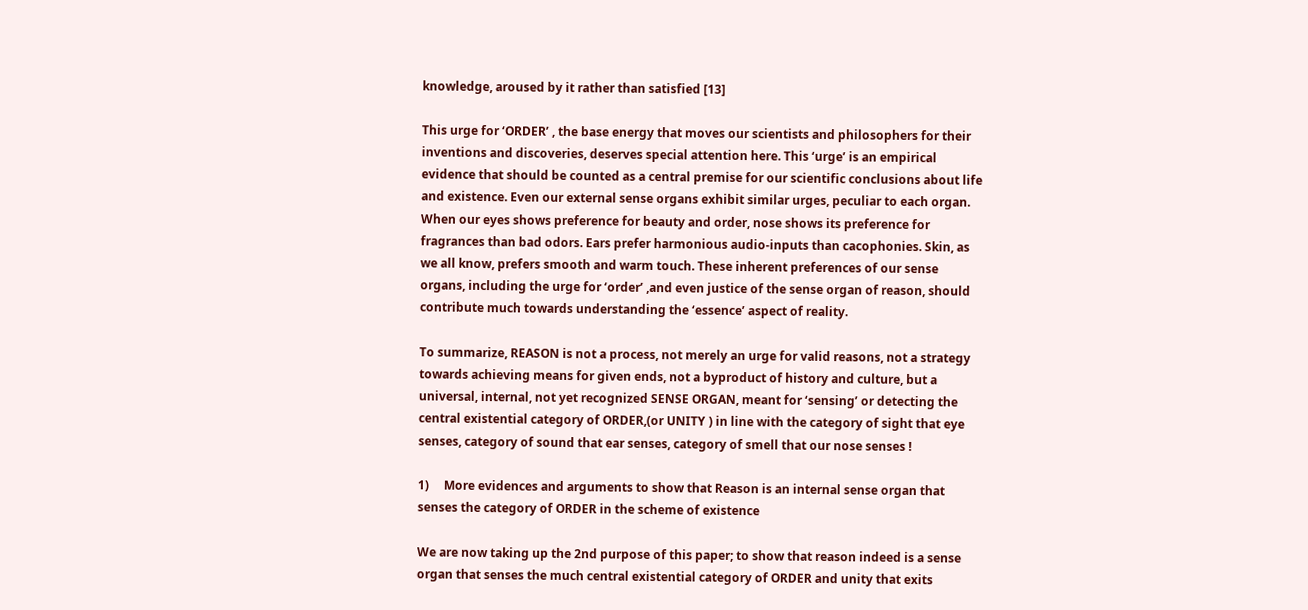knowledge, aroused by it rather than satisfied [13]

This urge for ‘ORDER’ , the base energy that moves our scientists and philosophers for their inventions and discoveries, deserves special attention here. This ‘urge’ is an empirical evidence that should be counted as a central premise for our scientific conclusions about life and existence. Even our external sense organs exhibit similar urges, peculiar to each organ. When our eyes shows preference for beauty and order, nose shows its preference for fragrances than bad odors. Ears prefer harmonious audio-inputs than cacophonies. Skin, as we all know, prefers smooth and warm touch. These inherent preferences of our sense organs, including the urge for ‘order’ ,and even justice of the sense organ of reason, should contribute much towards understanding the ‘essence’ aspect of reality.

To summarize, REASON is not a process, not merely an urge for valid reasons, not a strategy towards achieving means for given ends, not a byproduct of history and culture, but a universal, internal, not yet recognized SENSE ORGAN, meant for ‘sensing’ or detecting the central existential category of ORDER,(or UNITY ) in line with the category of sight that eye senses, category of sound that ear senses, category of smell that our nose senses !

1)     More evidences and arguments to show that Reason is an internal sense organ that senses the category of ORDER in the scheme of existence

We are now taking up the 2nd purpose of this paper; to show that reason indeed is a sense organ that senses the much central existential category of ORDER and unity that exits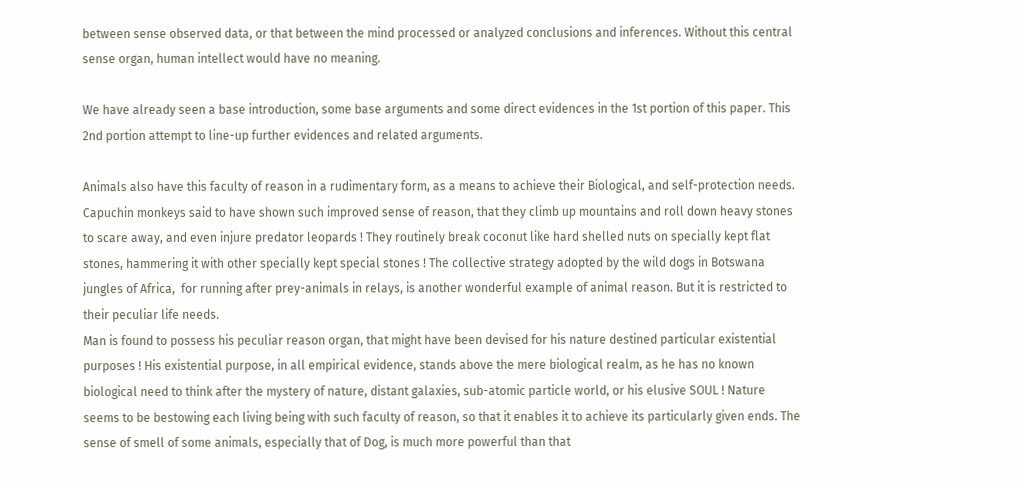between sense observed data, or that between the mind processed or analyzed conclusions and inferences. Without this central sense organ, human intellect would have no meaning.

We have already seen a base introduction, some base arguments and some direct evidences in the 1st portion of this paper. This 2nd portion attempt to line-up further evidences and related arguments.

Animals also have this faculty of reason in a rudimentary form, as a means to achieve their Biological, and self-protection needs. Capuchin monkeys said to have shown such improved sense of reason, that they climb up mountains and roll down heavy stones to scare away, and even injure predator leopards ! They routinely break coconut like hard shelled nuts on specially kept flat stones, hammering it with other specially kept special stones ! The collective strategy adopted by the wild dogs in Botswana jungles of Africa,  for running after prey-animals in relays, is another wonderful example of animal reason. But it is restricted to their peculiar life needs.
Man is found to possess his peculiar reason organ, that might have been devised for his nature destined particular existential purposes ! His existential purpose, in all empirical evidence, stands above the mere biological realm, as he has no known biological need to think after the mystery of nature, distant galaxies, sub-atomic particle world, or his elusive SOUL ! Nature seems to be bestowing each living being with such faculty of reason, so that it enables it to achieve its particularly given ends. The sense of smell of some animals, especially that of Dog, is much more powerful than that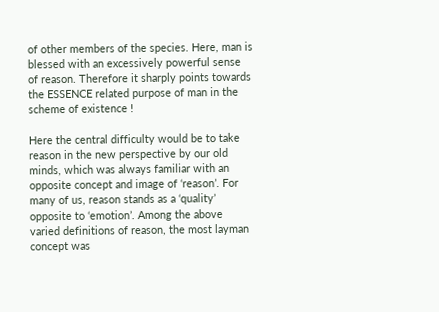of other members of the species. Here, man is blessed with an excessively powerful sense of reason. Therefore it sharply points towards the ESSENCE related purpose of man in the scheme of existence !

Here the central difficulty would be to take reason in the new perspective by our old minds, which was always familiar with an opposite concept and image of ‘reason’. For many of us, reason stands as a ‘quality’ opposite to ‘emotion’. Among the above varied definitions of reason, the most layman concept was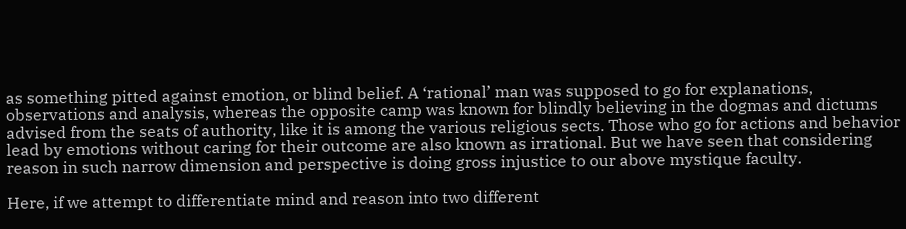as something pitted against emotion, or blind belief. A ‘rational’ man was supposed to go for explanations, observations and analysis, whereas the opposite camp was known for blindly believing in the dogmas and dictums advised from the seats of authority, like it is among the various religious sects. Those who go for actions and behavior lead by emotions without caring for their outcome are also known as irrational. But we have seen that considering reason in such narrow dimension and perspective is doing gross injustice to our above mystique faculty.

Here, if we attempt to differentiate mind and reason into two different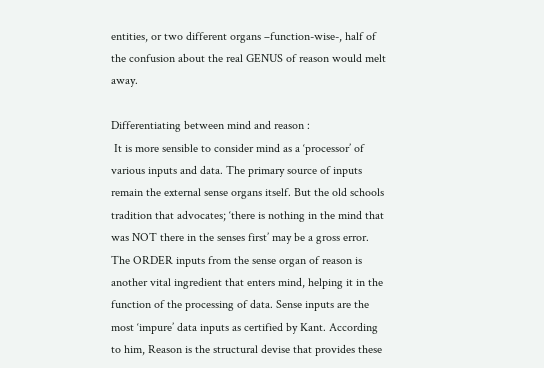entities, or two different organs –function-wise-, half of the confusion about the real GENUS of reason would melt away.

Differentiating between mind and reason :
 It is more sensible to consider mind as a ‘processor’ of various inputs and data. The primary source of inputs remain the external sense organs itself. But the old schools tradition that advocates; ‘there is nothing in the mind that was NOT there in the senses first’ may be a gross error. The ORDER inputs from the sense organ of reason is another vital ingredient that enters mind, helping it in the function of the processing of data. Sense inputs are the most ‘impure’ data inputs as certified by Kant. According to him, Reason is the structural devise that provides these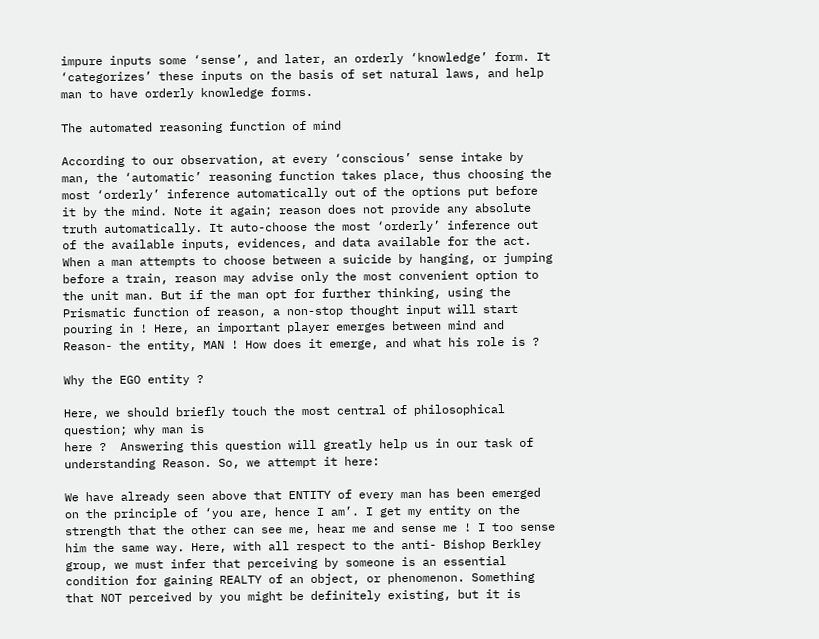impure inputs some ‘sense’, and later, an orderly ‘knowledge’ form. It ‘categorizes’ these inputs on the basis of set natural laws, and help man to have orderly knowledge forms.

The automated reasoning function of mind

According to our observation, at every ‘conscious’ sense intake by man, the ‘automatic’ reasoning function takes place, thus choosing the most ‘orderly’ inference automatically out of the options put before it by the mind. Note it again; reason does not provide any absolute truth automatically. It auto-choose the most ‘orderly’ inference out of the available inputs, evidences, and data available for the act. When a man attempts to choose between a suicide by hanging, or jumping before a train, reason may advise only the most convenient option to the unit man. But if the man opt for further thinking, using the Prismatic function of reason, a non-stop thought input will start pouring in ! Here, an important player emerges between mind and Reason- the entity, MAN ! How does it emerge, and what his role is ?

Why the EGO entity ?

Here, we should briefly touch the most central of philosophical question; why man is
here ?  Answering this question will greatly help us in our task of understanding Reason. So, we attempt it here:

We have already seen above that ENTITY of every man has been emerged on the principle of ‘you are, hence I am’. I get my entity on the strength that the other can see me, hear me and sense me ! I too sense him the same way. Here, with all respect to the anti- Bishop Berkley group, we must infer that perceiving by someone is an essential condition for gaining REALTY of an object, or phenomenon. Something that NOT perceived by you might be definitely existing, but it is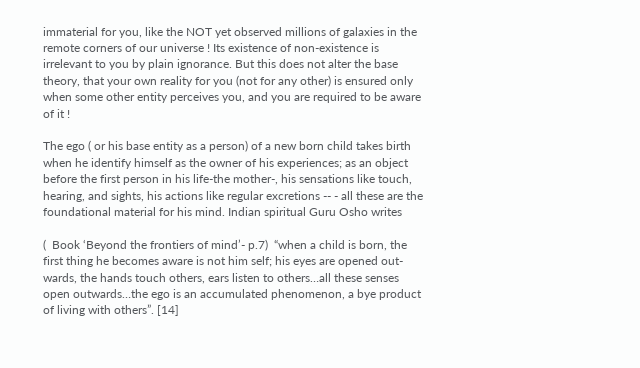immaterial for you, like the NOT yet observed millions of galaxies in the remote corners of our universe ! Its existence of non-existence is irrelevant to you by plain ignorance. But this does not alter the base theory, that your own reality for you (not for any other) is ensured only when some other entity perceives you, and you are required to be aware of it !

The ego ( or his base entity as a person) of a new born child takes birth when he identify himself as the owner of his experiences; as an object before the first person in his life-the mother-, his sensations like touch, hearing, and sights, his actions like regular excretions -- - all these are the foundational material for his mind. Indian spiritual Guru Osho writes

(  Book ‘Beyond the frontiers of mind’- p.7)  “when a child is born, the first thing he becomes aware is not him self; his eyes are opened out-wards, the hands touch others, ears listen to others…all these senses open outwards…the ego is an accumulated phenomenon, a bye product of living with others”. [14]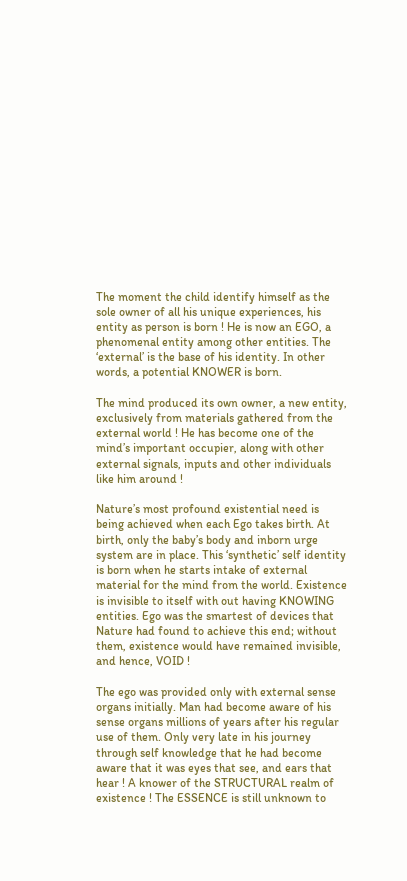The moment the child identify himself as the sole owner of all his unique experiences, his entity as person is born ! He is now an EGO, a phenomenal entity among other entities. The ‘external’ is the base of his identity. In other words, a potential KNOWER is born.

The mind produced its own owner, a new entity, exclusively from materials gathered from the external world ! He has become one of the mind’s important occupier, along with other external signals, inputs and other individuals like him around !

Nature’s most profound existential need is being achieved when each Ego takes birth. At birth, only the baby’s body and inborn urge system are in place. This ‘synthetic’ self identity is born when he starts intake of external material for the mind from the world. Existence is invisible to itself with out having KNOWING entities. Ego was the smartest of devices that Nature had found to achieve this end; without them, existence would have remained invisible, and hence, VOID !

The ego was provided only with external sense organs initially. Man had become aware of his sense organs millions of years after his regular use of them. Only very late in his journey through self knowledge that he had become aware that it was eyes that see, and ears that hear ! A knower of the STRUCTURAL realm of existence ! The ESSENCE is still unknown to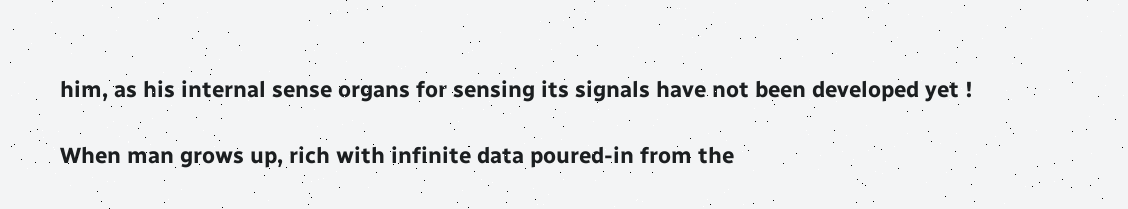him, as his internal sense organs for sensing its signals have not been developed yet !

When man grows up, rich with infinite data poured-in from the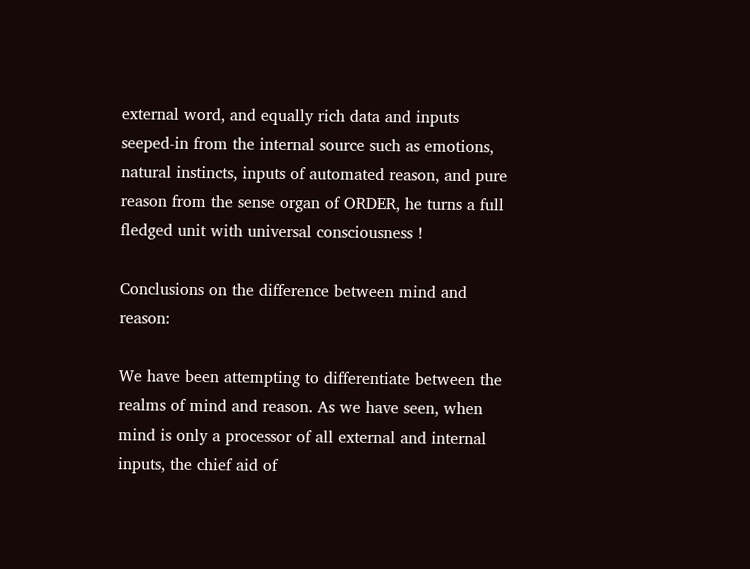external word, and equally rich data and inputs seeped-in from the internal source such as emotions, natural instincts, inputs of automated reason, and pure reason from the sense organ of ORDER, he turns a full fledged unit with universal consciousness !

Conclusions on the difference between mind and reason:

We have been attempting to differentiate between the realms of mind and reason. As we have seen, when mind is only a processor of all external and internal inputs, the chief aid of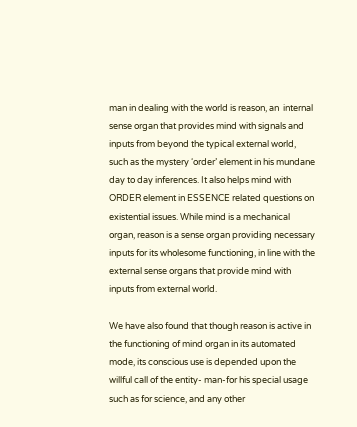man in dealing with the world is reason, an  internal sense organ that provides mind with signals and inputs from beyond the typical external world, such as the mystery ‘order’ element in his mundane day to day inferences. It also helps mind with ORDER element in ESSENCE related questions on existential issues. While mind is a mechanical organ, reason is a sense organ providing necessary inputs for its wholesome functioning, in line with the external sense organs that provide mind with inputs from external world.

We have also found that though reason is active in the functioning of mind organ in its automated mode, its conscious use is depended upon the willful call of the entity- man-for his special usage such as for science, and any other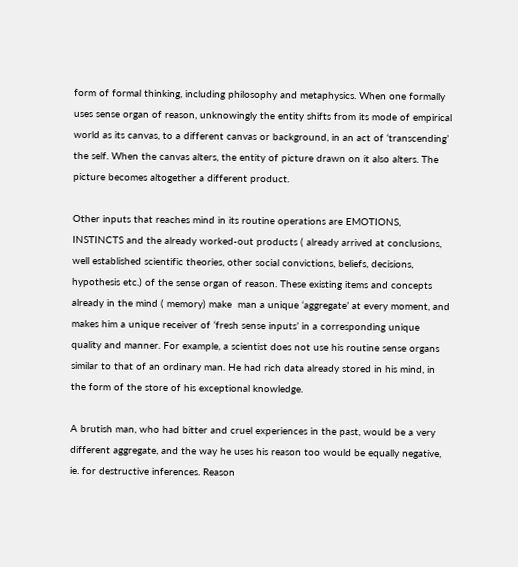form of formal thinking, including philosophy and metaphysics. When one formally uses sense organ of reason, unknowingly the entity shifts from its mode of empirical world as its canvas, to a different canvas or background, in an act of ‘transcending’ the self. When the canvas alters, the entity of picture drawn on it also alters. The picture becomes altogether a different product.

Other inputs that reaches mind in its routine operations are EMOTIONS, INSTINCTS and the already worked-out products ( already arrived at conclusions, well established scientific theories, other social convictions, beliefs, decisions, hypothesis etc.) of the sense organ of reason. These existing items and concepts already in the mind ( memory) make  man a unique ‘aggregate’ at every moment, and makes him a unique receiver of ‘fresh sense inputs’ in a corresponding unique quality and manner. For example, a scientist does not use his routine sense organs similar to that of an ordinary man. He had rich data already stored in his mind, in the form of the store of his exceptional knowledge.

A brutish man, who had bitter and cruel experiences in the past, would be a very different aggregate, and the way he uses his reason too would be equally negative, ie. for destructive inferences. Reason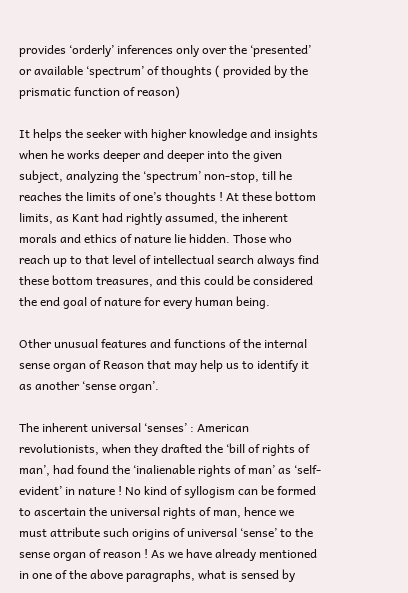provides ‘orderly’ inferences only over the ‘presented’ or available ‘spectrum’ of thoughts ( provided by the prismatic function of reason)

It helps the seeker with higher knowledge and insights when he works deeper and deeper into the given subject, analyzing the ‘spectrum’ non-stop, till he reaches the limits of one’s thoughts ! At these bottom limits, as Kant had rightly assumed, the inherent morals and ethics of nature lie hidden. Those who reach up to that level of intellectual search always find these bottom treasures, and this could be considered the end goal of nature for every human being.

Other unusual features and functions of the internal sense organ of Reason that may help us to identify it as another ‘sense organ’.

The inherent universal ‘senses’ : American revolutionists, when they drafted the ‘bill of rights of man’, had found the ‘inalienable rights of man’ as ‘self-evident’ in nature ! No kind of syllogism can be formed to ascertain the universal rights of man, hence we must attribute such origins of universal ‘sense’ to the sense organ of reason ! As we have already mentioned in one of the above paragraphs, what is sensed by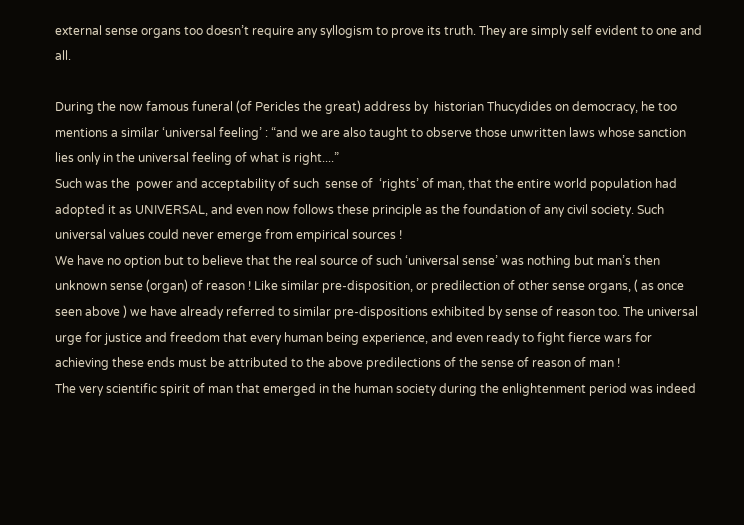external sense organs too doesn’t require any syllogism to prove its truth. They are simply self evident to one and all.

During the now famous funeral (of Pericles the great) address by  historian Thucydides on democracy, he too mentions a similar ‘universal feeling’ : “and we are also taught to observe those unwritten laws whose sanction lies only in the universal feeling of what is right....”
Such was the  power and acceptability of such  sense of  ‘rights’ of man, that the entire world population had adopted it as UNIVERSAL, and even now follows these principle as the foundation of any civil society. Such universal values could never emerge from empirical sources !
We have no option but to believe that the real source of such ‘universal sense’ was nothing but man’s then unknown sense (organ) of reason ! Like similar pre-disposition, or predilection of other sense organs, ( as once seen above ) we have already referred to similar pre-dispositions exhibited by sense of reason too. The universal urge for justice and freedom that every human being experience, and even ready to fight fierce wars for achieving these ends must be attributed to the above predilections of the sense of reason of man !
The very scientific spirit of man that emerged in the human society during the enlightenment period was indeed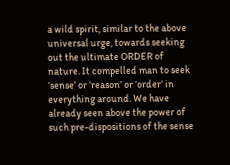a wild spirit, similar to the above universal urge, towards seeking out the ultimate ORDER of nature. It compelled man to seek ‘sense’ or ‘reason’ or ‘order’ in everything around. We have already seen above the power of such pre-dispositions of the sense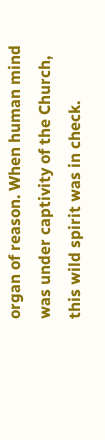organ of reason. When human mind was under captivity of the Church, this wild spirit was in check.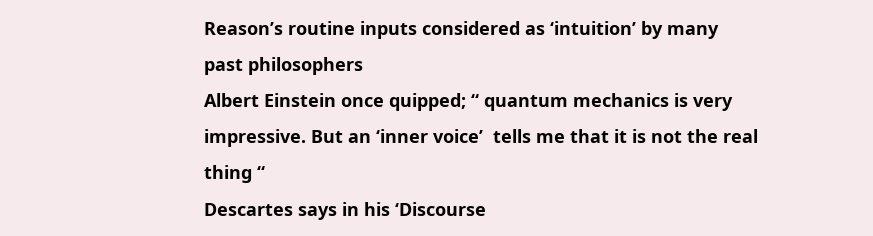Reason’s routine inputs considered as ‘intuition’ by many past philosophers
Albert Einstein once quipped; “ quantum mechanics is very impressive. But an ‘inner voice’  tells me that it is not the real thing “
Descartes says in his ‘Discourse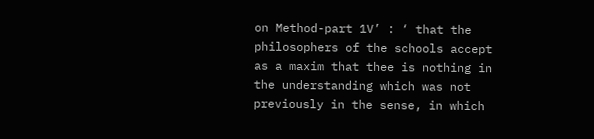on Method-part 1V’ : ‘ that the philosophers of the schools accept as a maxim that thee is nothing in the understanding which was not previously in the sense, in which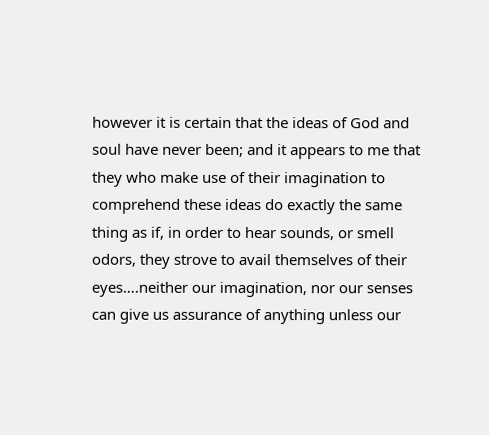however it is certain that the ideas of God and soul have never been; and it appears to me that they who make use of their imagination to comprehend these ideas do exactly the same thing as if, in order to hear sounds, or smell odors, they strove to avail themselves of their eyes….neither our imagination, nor our senses can give us assurance of anything unless our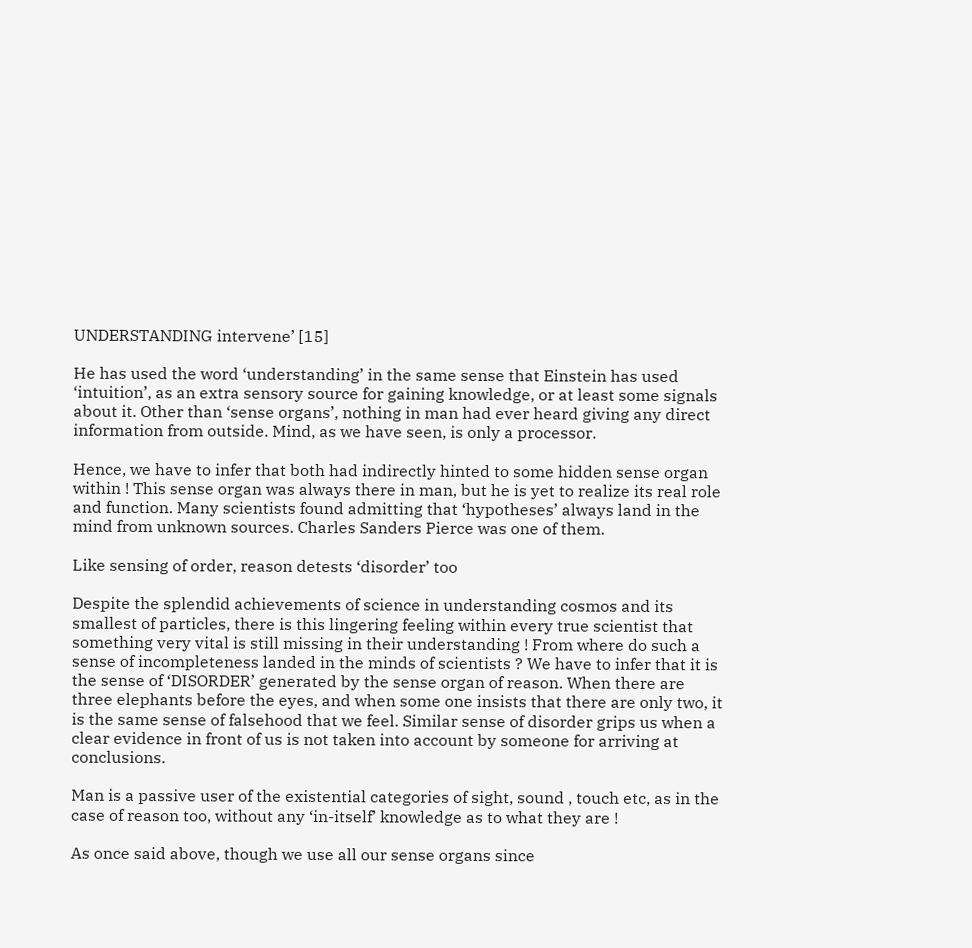UNDERSTANDING intervene’ [15]

He has used the word ‘understanding’ in the same sense that Einstein has used ‘intuition’, as an extra sensory source for gaining knowledge, or at least some signals about it. Other than ‘sense organs’, nothing in man had ever heard giving any direct information from outside. Mind, as we have seen, is only a processor.

Hence, we have to infer that both had indirectly hinted to some hidden sense organ
within ! This sense organ was always there in man, but he is yet to realize its real role and function. Many scientists found admitting that ‘hypotheses’ always land in the mind from unknown sources. Charles Sanders Pierce was one of them.

Like sensing of order, reason detests ‘disorder’ too

Despite the splendid achievements of science in understanding cosmos and its smallest of particles, there is this lingering feeling within every true scientist that something very vital is still missing in their understanding ! From where do such a sense of incompleteness landed in the minds of scientists ? We have to infer that it is the sense of ‘DISORDER’ generated by the sense organ of reason. When there are three elephants before the eyes, and when some one insists that there are only two, it is the same sense of falsehood that we feel. Similar sense of disorder grips us when a clear evidence in front of us is not taken into account by someone for arriving at conclusions.

Man is a passive user of the existential categories of sight, sound , touch etc, as in the case of reason too, without any ‘in-itself’ knowledge as to what they are !

As once said above, though we use all our sense organs since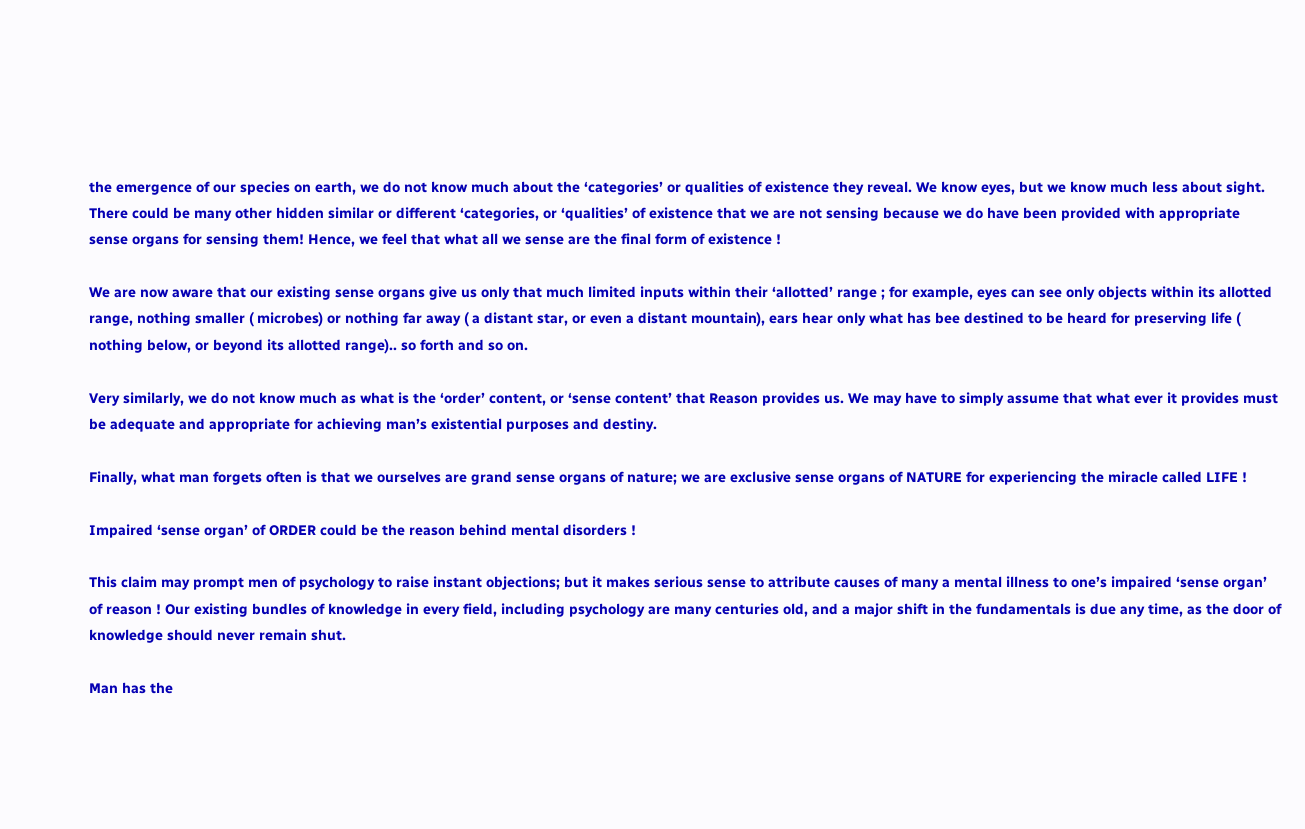the emergence of our species on earth, we do not know much about the ‘categories’ or qualities of existence they reveal. We know eyes, but we know much less about sight. There could be many other hidden similar or different ‘categories, or ‘qualities’ of existence that we are not sensing because we do have been provided with appropriate sense organs for sensing them! Hence, we feel that what all we sense are the final form of existence !

We are now aware that our existing sense organs give us only that much limited inputs within their ‘allotted’ range ; for example, eyes can see only objects within its allotted range, nothing smaller ( microbes) or nothing far away ( a distant star, or even a distant mountain), ears hear only what has bee destined to be heard for preserving life ( nothing below, or beyond its allotted range).. so forth and so on.

Very similarly, we do not know much as what is the ‘order’ content, or ‘sense content’ that Reason provides us. We may have to simply assume that what ever it provides must be adequate and appropriate for achieving man’s existential purposes and destiny.

Finally, what man forgets often is that we ourselves are grand sense organs of nature; we are exclusive sense organs of NATURE for experiencing the miracle called LIFE !

Impaired ‘sense organ’ of ORDER could be the reason behind mental disorders !

This claim may prompt men of psychology to raise instant objections; but it makes serious sense to attribute causes of many a mental illness to one’s impaired ‘sense organ’ of reason ! Our existing bundles of knowledge in every field, including psychology are many centuries old, and a major shift in the fundamentals is due any time, as the door of knowledge should never remain shut.

Man has the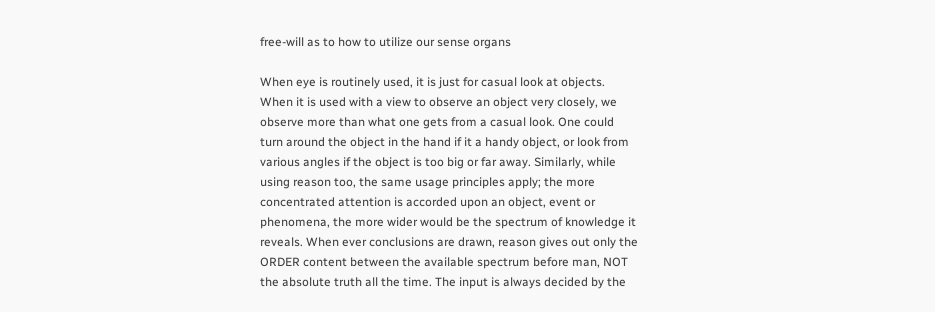free-will as to how to utilize our sense organs

When eye is routinely used, it is just for casual look at objects. When it is used with a view to observe an object very closely, we observe more than what one gets from a casual look. One could turn around the object in the hand if it a handy object, or look from various angles if the object is too big or far away. Similarly, while using reason too, the same usage principles apply; the more concentrated attention is accorded upon an object, event or phenomena, the more wider would be the spectrum of knowledge it reveals. When ever conclusions are drawn, reason gives out only the ORDER content between the available spectrum before man, NOT the absolute truth all the time. The input is always decided by the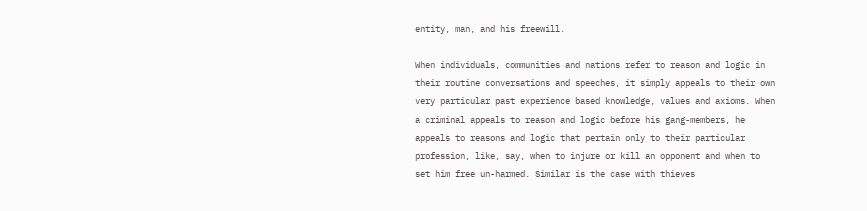entity, man, and his freewill.

When individuals, communities and nations refer to reason and logic in their routine conversations and speeches, it simply appeals to their own very particular past experience based knowledge, values and axioms. When a criminal appeals to reason and logic before his gang-members, he appeals to reasons and logic that pertain only to their particular profession, like, say, when to injure or kill an opponent and when to set him free un-harmed. Similar is the case with thieves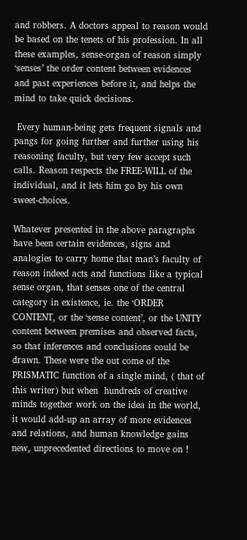and robbers. A doctors appeal to reason would be based on the tenets of his profession. In all these examples, sense-organ of reason simply ‘senses’ the order content between evidences and past experiences before it, and helps the mind to take quick decisions.

 Every human-being gets frequent signals and pangs for going further and further using his reasoning faculty, but very few accept such calls. Reason respects the FREE-WILL of the individual, and it lets him go by his own sweet-choices.

Whatever presented in the above paragraphs have been certain evidences, signs and analogies to carry home that man’s faculty of reason indeed acts and functions like a typical sense organ, that senses one of the central category in existence, ie. the ‘ORDER CONTENT, or the ‘sense content’, or the UNITY content between premises and observed facts, so that inferences and conclusions could be drawn. These were the out come of the PRISMATIC function of a single mind, ( that of this writer) but when  hundreds of creative minds together work on the idea in the world, it would add-up an array of more evidences and relations, and human knowledge gains new, unprecedented directions to move on !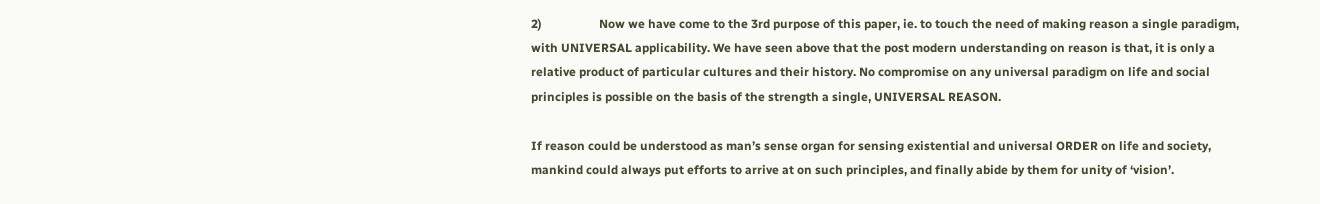2)                   Now we have come to the 3rd purpose of this paper, ie. to touch the need of making reason a single paradigm, with UNIVERSAL applicability. We have seen above that the post modern understanding on reason is that, it is only a relative product of particular cultures and their history. No compromise on any universal paradigm on life and social principles is possible on the basis of the strength a single, UNIVERSAL REASON.

If reason could be understood as man’s sense organ for sensing existential and universal ORDER on life and society, mankind could always put efforts to arrive at on such principles, and finally abide by them for unity of ‘vision’.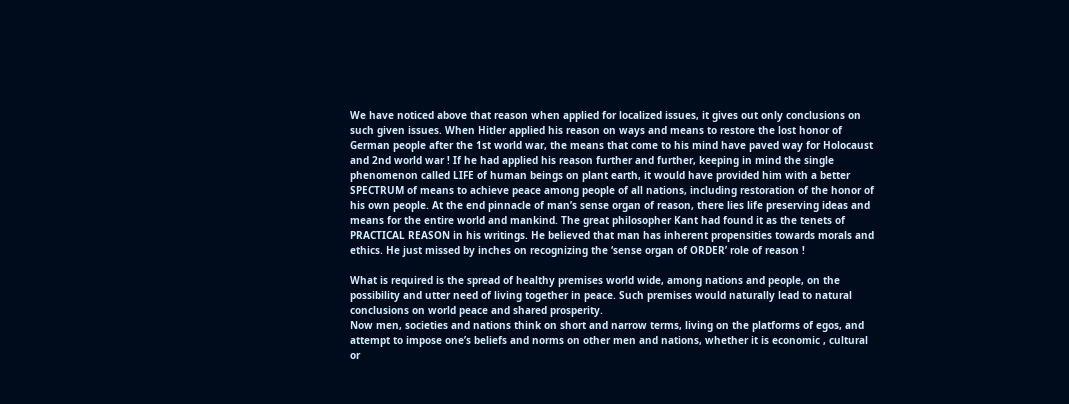We have noticed above that reason when applied for localized issues, it gives out only conclusions on such given issues. When Hitler applied his reason on ways and means to restore the lost honor of German people after the 1st world war, the means that come to his mind have paved way for Holocaust and 2nd world war ! If he had applied his reason further and further, keeping in mind the single phenomenon called LIFE of human beings on plant earth, it would have provided him with a better SPECTRUM of means to achieve peace among people of all nations, including restoration of the honor of his own people. At the end pinnacle of man’s sense organ of reason, there lies life preserving ideas and means for the entire world and mankind. The great philosopher Kant had found it as the tenets of PRACTICAL REASON in his writings. He believed that man has inherent propensities towards morals and ethics. He just missed by inches on recognizing the ‘sense organ of ORDER’ role of reason !

What is required is the spread of healthy premises world wide, among nations and people, on the possibility and utter need of living together in peace. Such premises would naturally lead to natural conclusions on world peace and shared prosperity.
Now men, societies and nations think on short and narrow terms, living on the platforms of egos, and attempt to impose one’s beliefs and norms on other men and nations, whether it is economic , cultural or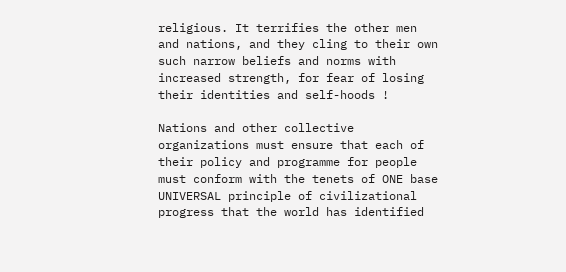religious. It terrifies the other men and nations, and they cling to their own such narrow beliefs and norms with increased strength, for fear of losing their identities and self-hoods !

Nations and other collective organizations must ensure that each of their policy and programme for people must conform with the tenets of ONE base UNIVERSAL principle of civilizational progress that the world has identified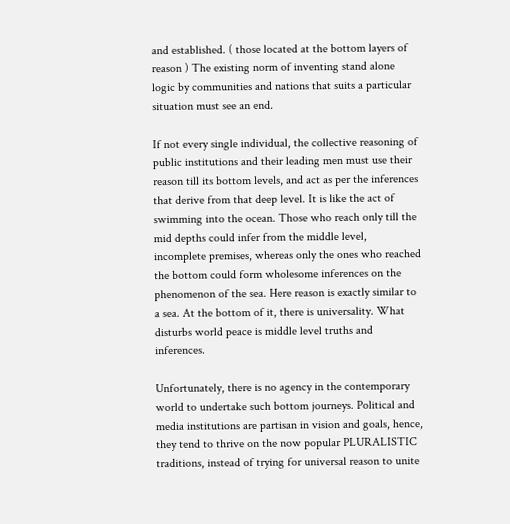and established. ( those located at the bottom layers of reason ) The existing norm of inventing stand alone logic by communities and nations that suits a particular situation must see an end.

If not every single individual, the collective reasoning of public institutions and their leading men must use their reason till its bottom levels, and act as per the inferences that derive from that deep level. It is like the act of swimming into the ocean. Those who reach only till the mid depths could infer from the middle level, incomplete premises, whereas only the ones who reached the bottom could form wholesome inferences on the phenomenon of the sea. Here reason is exactly similar to a sea. At the bottom of it, there is universality. What disturbs world peace is middle level truths and inferences.

Unfortunately, there is no agency in the contemporary world to undertake such bottom journeys. Political and media institutions are partisan in vision and goals, hence, they tend to thrive on the now popular PLURALISTIC traditions, instead of trying for universal reason to unite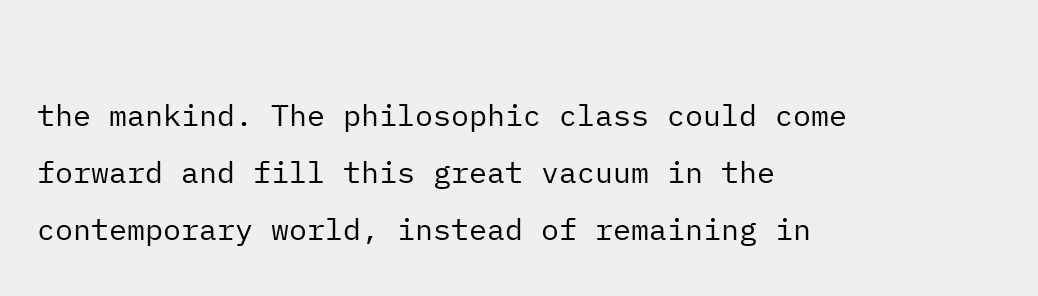the mankind. The philosophic class could come forward and fill this great vacuum in the contemporary world, instead of remaining in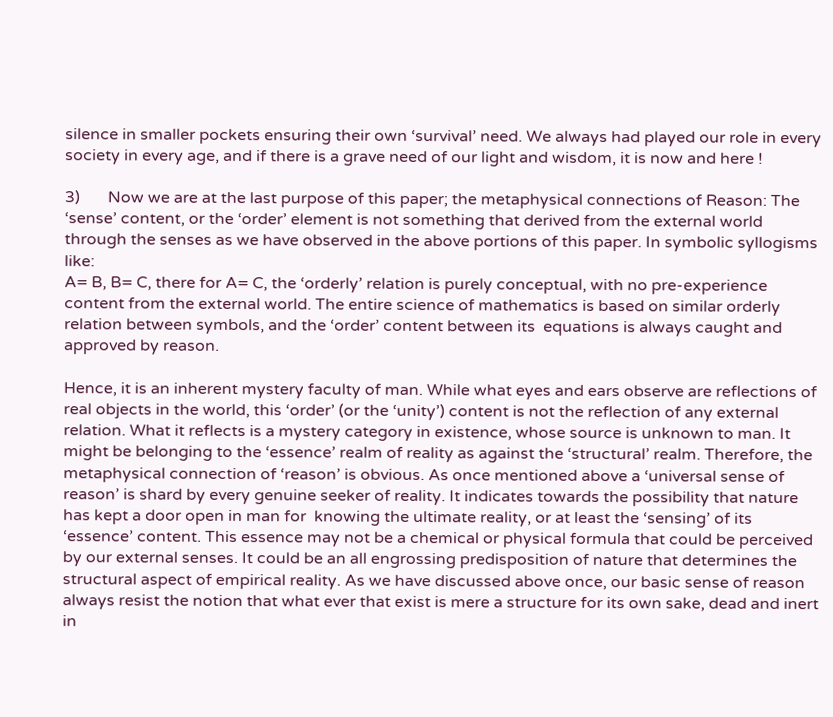silence in smaller pockets ensuring their own ‘survival’ need. We always had played our role in every society in every age, and if there is a grave need of our light and wisdom, it is now and here !

3)       Now we are at the last purpose of this paper; the metaphysical connections of Reason: The ‘sense’ content, or the ‘order’ element is not something that derived from the external world through the senses as we have observed in the above portions of this paper. In symbolic syllogisms like:
A= B, B= C, there for A= C, the ‘orderly’ relation is purely conceptual, with no pre-experience content from the external world. The entire science of mathematics is based on similar orderly relation between symbols, and the ‘order’ content between its  equations is always caught and approved by reason.

Hence, it is an inherent mystery faculty of man. While what eyes and ears observe are reflections of real objects in the world, this ‘order’ (or the ‘unity’) content is not the reflection of any external relation. What it reflects is a mystery category in existence, whose source is unknown to man. It might be belonging to the ‘essence’ realm of reality as against the ‘structural’ realm. Therefore, the metaphysical connection of ‘reason’ is obvious. As once mentioned above a ‘universal sense of reason’ is shard by every genuine seeker of reality. It indicates towards the possibility that nature has kept a door open in man for  knowing the ultimate reality, or at least the ‘sensing’ of its ‘essence’ content. This essence may not be a chemical or physical formula that could be perceived by our external senses. It could be an all engrossing predisposition of nature that determines the structural aspect of empirical reality. As we have discussed above once, our basic sense of reason always resist the notion that what ever that exist is mere a structure for its own sake, dead and inert in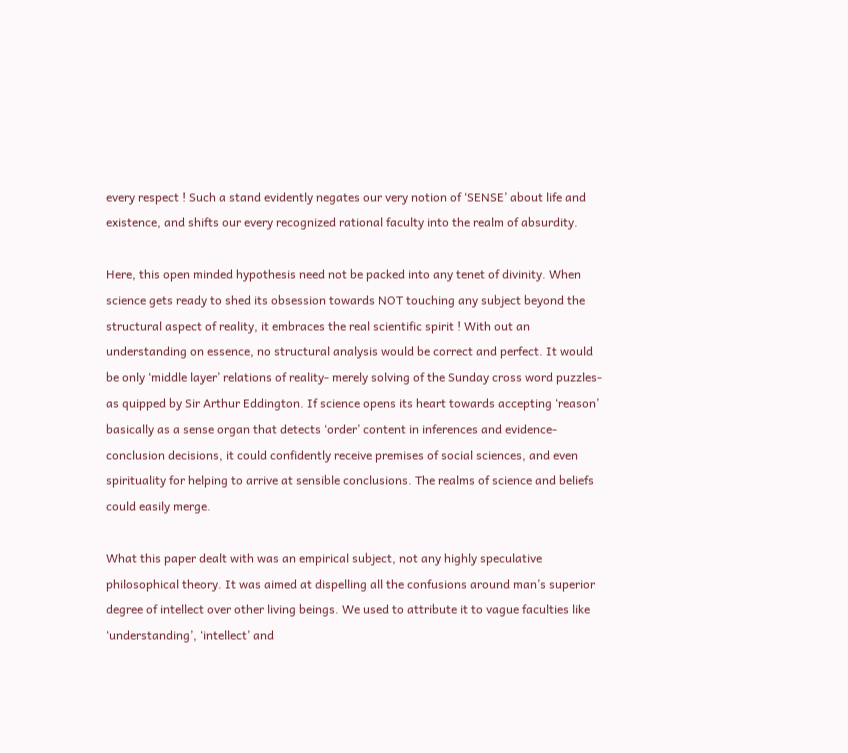every respect ! Such a stand evidently negates our very notion of ‘SENSE’ about life and existence, and shifts our every recognized rational faculty into the realm of absurdity.

Here, this open minded hypothesis need not be packed into any tenet of divinity. When science gets ready to shed its obsession towards NOT touching any subject beyond the structural aspect of reality, it embraces the real scientific spirit ! With out an understanding on essence, no structural analysis would be correct and perfect. It would be only ‘middle layer’ relations of reality- merely solving of the Sunday cross word puzzles- as quipped by Sir Arthur Eddington. If science opens its heart towards accepting ‘reason’ basically as a sense organ that detects ‘order’ content in inferences and evidence-conclusion decisions, it could confidently receive premises of social sciences, and even spirituality for helping to arrive at sensible conclusions. The realms of science and beliefs could easily merge.

What this paper dealt with was an empirical subject, not any highly speculative philosophical theory. It was aimed at dispelling all the confusions around man’s superior degree of intellect over other living beings. We used to attribute it to vague faculties like ‘understanding’, ‘intellect’ and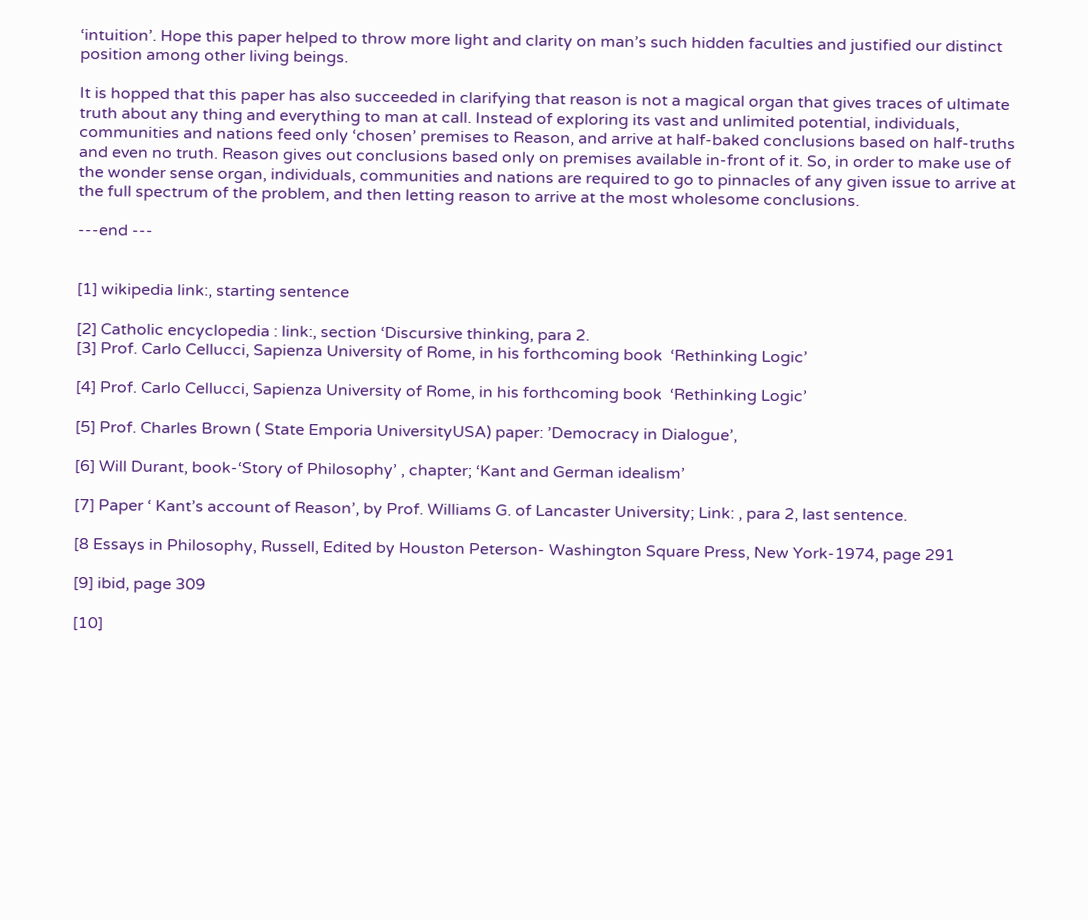‘intuition’. Hope this paper helped to throw more light and clarity on man’s such hidden faculties and justified our distinct position among other living beings.

It is hopped that this paper has also succeeded in clarifying that reason is not a magical organ that gives traces of ultimate truth about any thing and everything to man at call. Instead of exploring its vast and unlimited potential, individuals, communities and nations feed only ‘chosen’ premises to Reason, and arrive at half-baked conclusions based on half-truths and even no truth. Reason gives out conclusions based only on premises available in-front of it. So, in order to make use of the wonder sense organ, individuals, communities and nations are required to go to pinnacles of any given issue to arrive at the full spectrum of the problem, and then letting reason to arrive at the most wholesome conclusions.

---end ---


[1] wikipedia link:, starting sentence

[2] Catholic encyclopedia : link:, section ‘Discursive thinking, para 2.
[3] Prof. Carlo Cellucci, Sapienza University of Rome, in his forthcoming book  ‘Rethinking Logic’

[4] Prof. Carlo Cellucci, Sapienza University of Rome, in his forthcoming book  ‘Rethinking Logic’

[5] Prof. Charles Brown ( State Emporia UniversityUSA) paper: ’Democracy in Dialogue’,

[6] Will Durant, book-‘Story of Philosophy’ , chapter; ‘Kant and German idealism’

[7] Paper ‘ Kant’s account of Reason’, by Prof. Williams G. of Lancaster University; Link: , para 2, last sentence.

[8 Essays in Philosophy, Russell, Edited by Houston Peterson- Washington Square Press, New York-1974, page 291

[9] ibid, page 309

[10]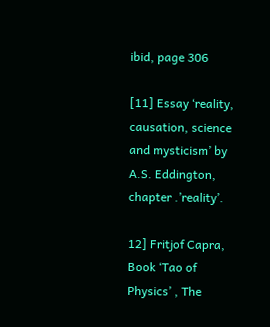ibid, page 306

[11] Essay ‘reality, causation, science and mysticism’ by A.S. Eddington, chapter .’reality’.

12] Fritjof Capra, Book ‘Tao of Physics’ , The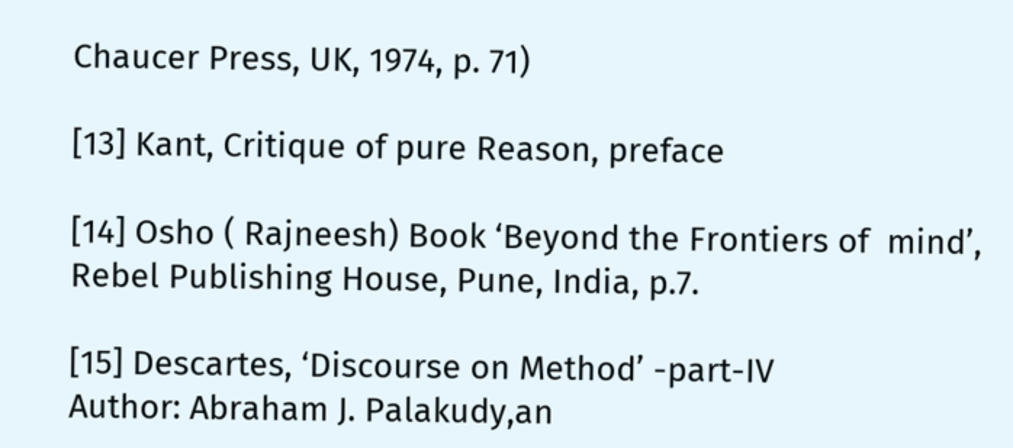Chaucer Press, UK, 1974, p. 71)

[13] Kant, Critique of pure Reason, preface

[14] Osho ( Rajneesh) Book ‘Beyond the Frontiers of  mind’, Rebel Publishing House, Pune, India, p.7.

[15] Descartes, ‘Discourse on Method’ -part-IV
Author: Abraham J. Palakudy,an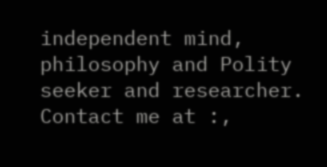independent mind, philosophy and Polity seeker and researcher.
Contact me at :,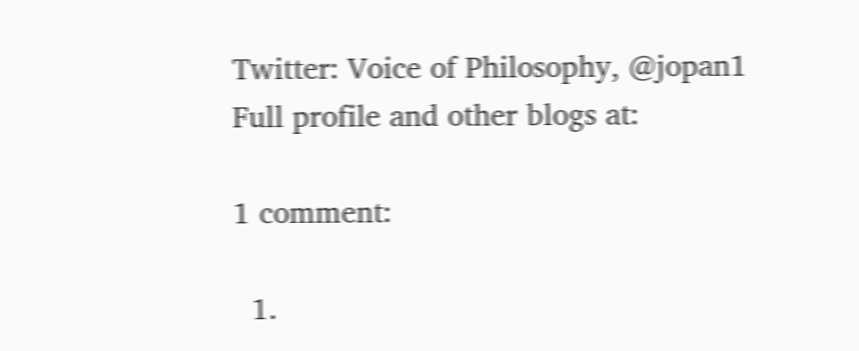Twitter: Voice of Philosophy, @jopan1
Full profile and other blogs at:

1 comment:

  1.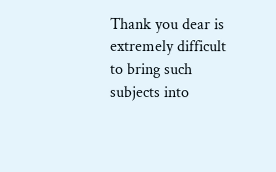Thank you dear is extremely difficult to bring such subjects into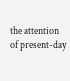the attention of present-day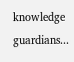knowledge guardians...